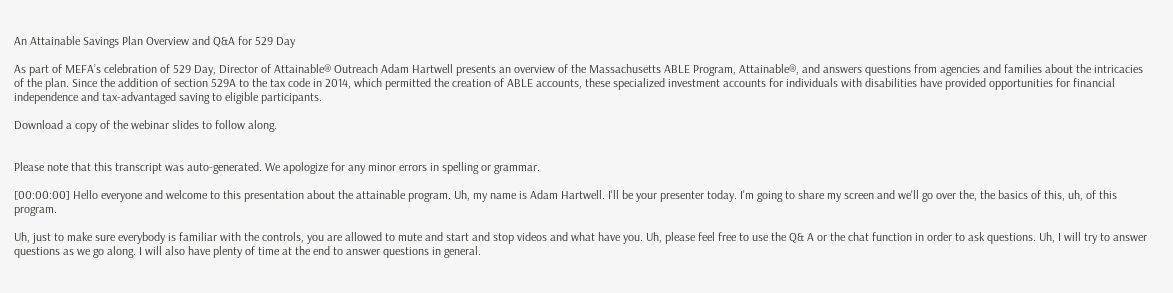An Attainable Savings Plan Overview and Q&A for 529 Day

As part of MEFA’s celebration of 529 Day, Director of Attainable® Outreach Adam Hartwell presents an overview of the Massachusetts ABLE Program, Attainable®, and answers questions from agencies and families about the intricacies of the plan. Since the addition of section 529A to the tax code in 2014, which permitted the creation of ABLE accounts, these specialized investment accounts for individuals with disabilities have provided opportunities for financial independence and tax-advantaged saving to eligible participants.

Download a copy of the webinar slides to follow along.


Please note that this transcript was auto-generated. We apologize for any minor errors in spelling or grammar.

[00:00:00] Hello everyone and welcome to this presentation about the attainable program. Uh, my name is Adam Hartwell. I'll be your presenter today. I'm going to share my screen and we'll go over the, the basics of this, uh, of this program.

Uh, just to make sure everybody is familiar with the controls, you are allowed to mute and start and stop videos and what have you. Uh, please feel free to use the Q& A or the chat function in order to ask questions. Uh, I will try to answer questions as we go along. I will also have plenty of time at the end to answer questions in general.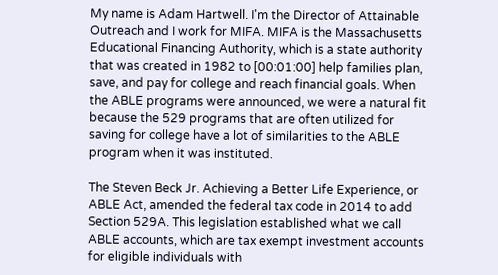My name is Adam Hartwell. I'm the Director of Attainable Outreach and I work for MIFA. MIFA is the Massachusetts Educational Financing Authority, which is a state authority that was created in 1982 to [00:01:00] help families plan, save, and pay for college and reach financial goals. When the ABLE programs were announced, we were a natural fit because the 529 programs that are often utilized for saving for college have a lot of similarities to the ABLE program when it was instituted.

The Steven Beck Jr. Achieving a Better Life Experience, or ABLE Act, amended the federal tax code in 2014 to add Section 529A. This legislation established what we call ABLE accounts, which are tax exempt investment accounts for eligible individuals with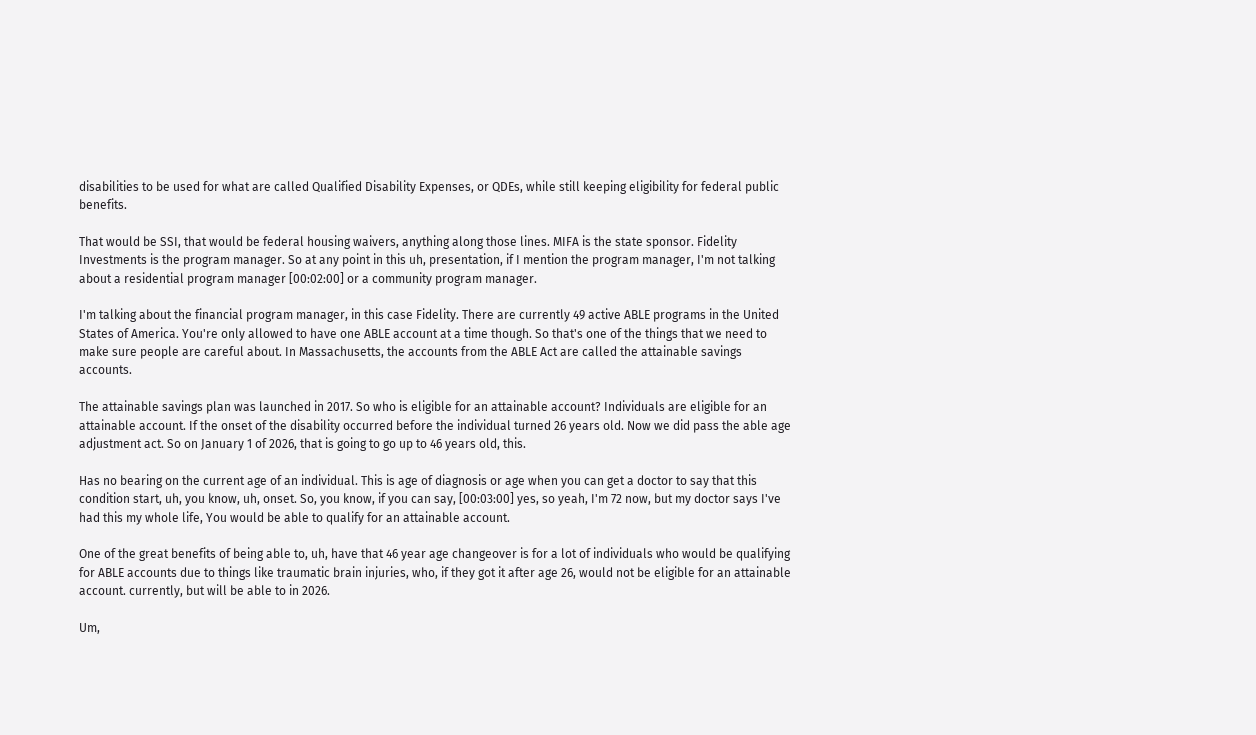disabilities to be used for what are called Qualified Disability Expenses, or QDEs, while still keeping eligibility for federal public benefits.

That would be SSI, that would be federal housing waivers, anything along those lines. MIFA is the state sponsor. Fidelity Investments is the program manager. So at any point in this uh, presentation, if I mention the program manager, I'm not talking about a residential program manager [00:02:00] or a community program manager.

I'm talking about the financial program manager, in this case Fidelity. There are currently 49 active ABLE programs in the United States of America. You're only allowed to have one ABLE account at a time though. So that's one of the things that we need to make sure people are careful about. In Massachusetts, the accounts from the ABLE Act are called the attainable savings accounts.

The attainable savings plan was launched in 2017. So who is eligible for an attainable account? Individuals are eligible for an attainable account. If the onset of the disability occurred before the individual turned 26 years old. Now we did pass the able age adjustment act. So on January 1 of 2026, that is going to go up to 46 years old, this.

Has no bearing on the current age of an individual. This is age of diagnosis or age when you can get a doctor to say that this condition start, uh, you know, uh, onset. So, you know, if you can say, [00:03:00] yes, so yeah, I'm 72 now, but my doctor says I've had this my whole life, You would be able to qualify for an attainable account.

One of the great benefits of being able to, uh, have that 46 year age changeover is for a lot of individuals who would be qualifying for ABLE accounts due to things like traumatic brain injuries, who, if they got it after age 26, would not be eligible for an attainable account. currently, but will be able to in 2026.

Um,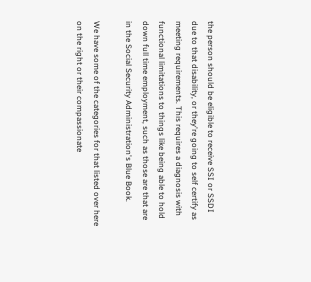the person should be eligible to receive SSI or SSDI due to that disability, or they're going to self certify as meeting requirements. This requires a diagnosis with functional limitations to things like being able to hold down full time employment, such as those are that are in the Social Security Administration's Blue Book.

We have some of the categories for that listed over here on the right or their compassionate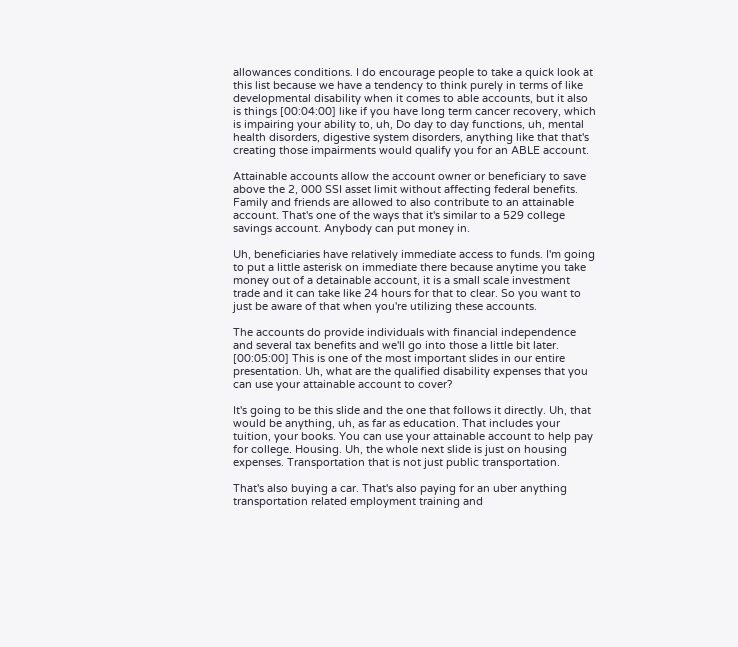allowances conditions. I do encourage people to take a quick look at this list because we have a tendency to think purely in terms of like developmental disability when it comes to able accounts, but it also is things [00:04:00] like if you have long term cancer recovery, which is impairing your ability to, uh, Do day to day functions, uh, mental health disorders, digestive system disorders, anything like that that's creating those impairments would qualify you for an ABLE account.

Attainable accounts allow the account owner or beneficiary to save above the 2, 000 SSI asset limit without affecting federal benefits. Family and friends are allowed to also contribute to an attainable account. That's one of the ways that it's similar to a 529 college savings account. Anybody can put money in.

Uh, beneficiaries have relatively immediate access to funds. I'm going to put a little asterisk on immediate there because anytime you take money out of a detainable account, it is a small scale investment trade and it can take like 24 hours for that to clear. So you want to just be aware of that when you're utilizing these accounts.

The accounts do provide individuals with financial independence and several tax benefits and we'll go into those a little bit later. [00:05:00] This is one of the most important slides in our entire presentation. Uh, what are the qualified disability expenses that you can use your attainable account to cover?

It's going to be this slide and the one that follows it directly. Uh, that would be anything, uh, as far as education. That includes your tuition, your books. You can use your attainable account to help pay for college. Housing. Uh, the whole next slide is just on housing expenses. Transportation that is not just public transportation.

That's also buying a car. That's also paying for an uber anything transportation related employment training and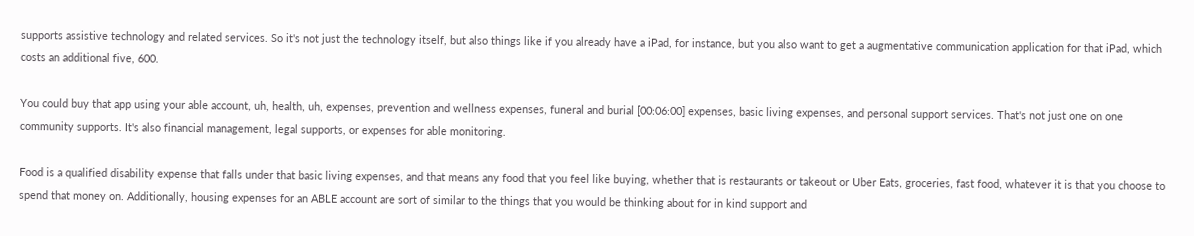supports assistive technology and related services. So it's not just the technology itself, but also things like if you already have a iPad, for instance, but you also want to get a augmentative communication application for that iPad, which costs an additional five, 600.

You could buy that app using your able account, uh, health, uh, expenses, prevention and wellness expenses, funeral and burial [00:06:00] expenses, basic living expenses, and personal support services. That's not just one on one community supports. It's also financial management, legal supports, or expenses for able monitoring.

Food is a qualified disability expense that falls under that basic living expenses, and that means any food that you feel like buying, whether that is restaurants or takeout or Uber Eats, groceries, fast food, whatever it is that you choose to spend that money on. Additionally, housing expenses for an ABLE account are sort of similar to the things that you would be thinking about for in kind support and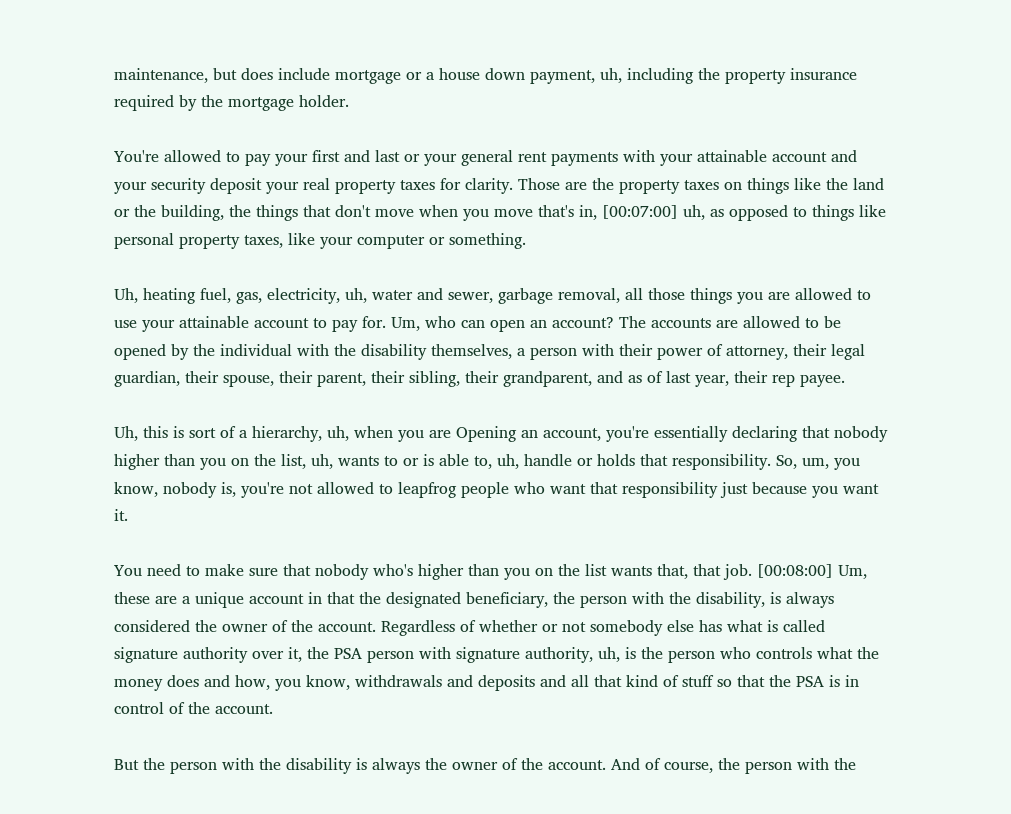maintenance, but does include mortgage or a house down payment, uh, including the property insurance required by the mortgage holder.

You're allowed to pay your first and last or your general rent payments with your attainable account and your security deposit your real property taxes for clarity. Those are the property taxes on things like the land or the building, the things that don't move when you move that's in, [00:07:00] uh, as opposed to things like personal property taxes, like your computer or something.

Uh, heating fuel, gas, electricity, uh, water and sewer, garbage removal, all those things you are allowed to use your attainable account to pay for. Um, who can open an account? The accounts are allowed to be opened by the individual with the disability themselves, a person with their power of attorney, their legal guardian, their spouse, their parent, their sibling, their grandparent, and as of last year, their rep payee.

Uh, this is sort of a hierarchy, uh, when you are Opening an account, you're essentially declaring that nobody higher than you on the list, uh, wants to or is able to, uh, handle or holds that responsibility. So, um, you know, nobody is, you're not allowed to leapfrog people who want that responsibility just because you want it.

You need to make sure that nobody who's higher than you on the list wants that, that job. [00:08:00] Um, these are a unique account in that the designated beneficiary, the person with the disability, is always considered the owner of the account. Regardless of whether or not somebody else has what is called signature authority over it, the PSA person with signature authority, uh, is the person who controls what the money does and how, you know, withdrawals and deposits and all that kind of stuff so that the PSA is in control of the account.

But the person with the disability is always the owner of the account. And of course, the person with the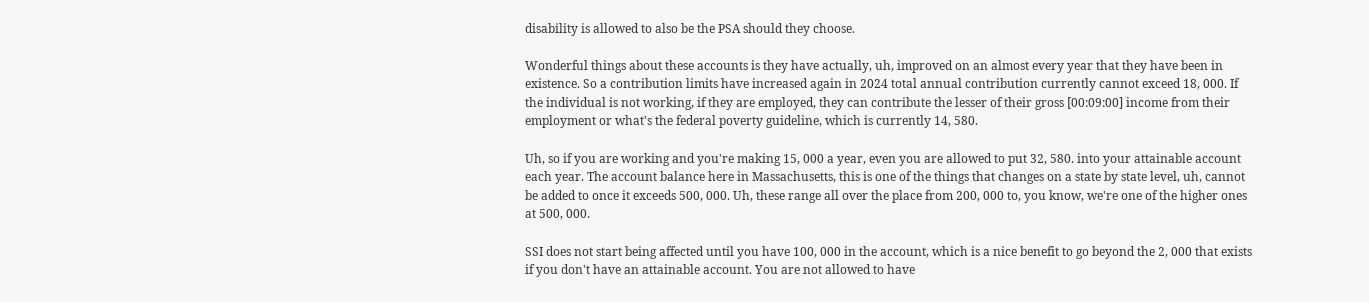disability is allowed to also be the PSA should they choose.

Wonderful things about these accounts is they have actually, uh, improved on an almost every year that they have been in existence. So a contribution limits have increased again in 2024 total annual contribution currently cannot exceed 18, 000. If the individual is not working, if they are employed, they can contribute the lesser of their gross [00:09:00] income from their employment or what's the federal poverty guideline, which is currently 14, 580.

Uh, so if you are working and you're making 15, 000 a year, even you are allowed to put 32, 580. into your attainable account each year. The account balance here in Massachusetts, this is one of the things that changes on a state by state level, uh, cannot be added to once it exceeds 500, 000. Uh, these range all over the place from 200, 000 to, you know, we're one of the higher ones at 500, 000.

SSI does not start being affected until you have 100, 000 in the account, which is a nice benefit to go beyond the 2, 000 that exists if you don't have an attainable account. You are not allowed to have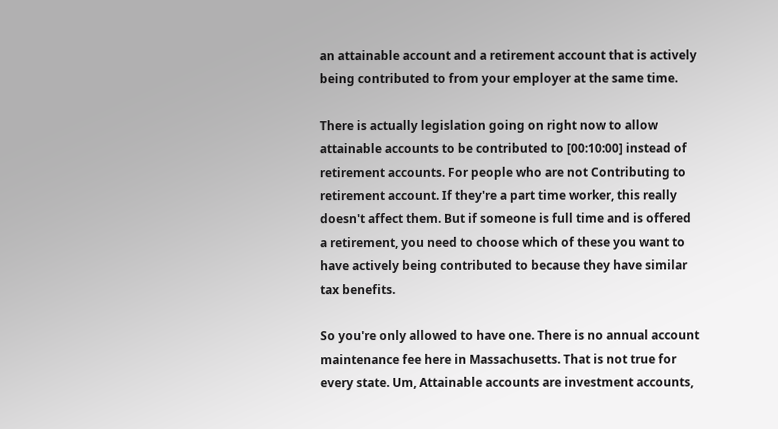an attainable account and a retirement account that is actively being contributed to from your employer at the same time.

There is actually legislation going on right now to allow attainable accounts to be contributed to [00:10:00] instead of retirement accounts. For people who are not Contributing to retirement account. If they're a part time worker, this really doesn't affect them. But if someone is full time and is offered a retirement, you need to choose which of these you want to have actively being contributed to because they have similar tax benefits.

So you're only allowed to have one. There is no annual account maintenance fee here in Massachusetts. That is not true for every state. Um, Attainable accounts are investment accounts,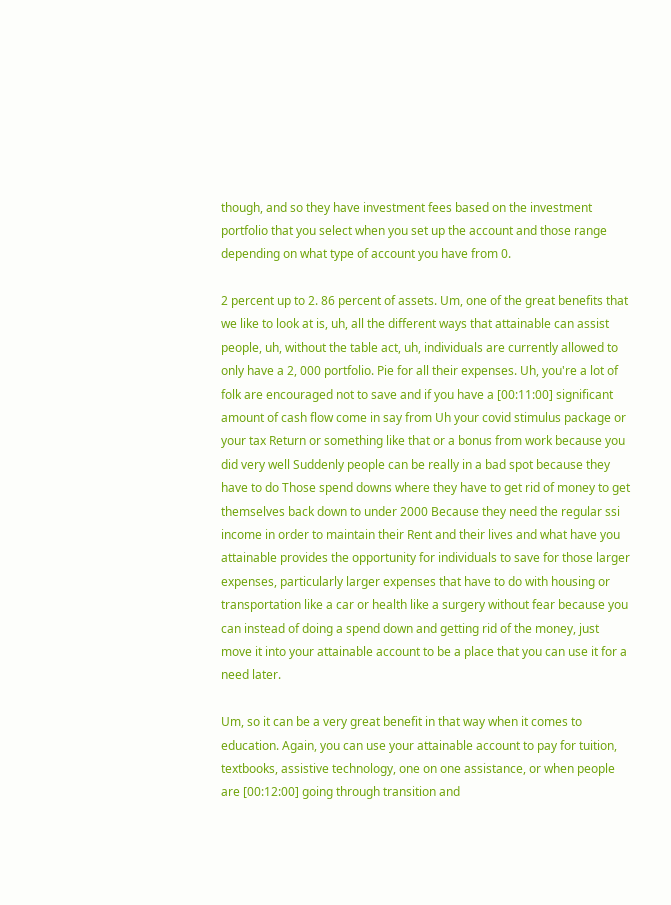though, and so they have investment fees based on the investment portfolio that you select when you set up the account and those range depending on what type of account you have from 0.

2 percent up to 2. 86 percent of assets. Um, one of the great benefits that we like to look at is, uh, all the different ways that attainable can assist people, uh, without the table act, uh, individuals are currently allowed to only have a 2, 000 portfolio. Pie for all their expenses. Uh, you're a lot of folk are encouraged not to save and if you have a [00:11:00] significant amount of cash flow come in say from Uh your covid stimulus package or your tax Return or something like that or a bonus from work because you did very well Suddenly people can be really in a bad spot because they have to do Those spend downs where they have to get rid of money to get themselves back down to under 2000 Because they need the regular ssi income in order to maintain their Rent and their lives and what have you attainable provides the opportunity for individuals to save for those larger expenses, particularly larger expenses that have to do with housing or transportation like a car or health like a surgery without fear because you can instead of doing a spend down and getting rid of the money, just move it into your attainable account to be a place that you can use it for a need later.

Um, so it can be a very great benefit in that way when it comes to education. Again, you can use your attainable account to pay for tuition, textbooks, assistive technology, one on one assistance, or when people are [00:12:00] going through transition and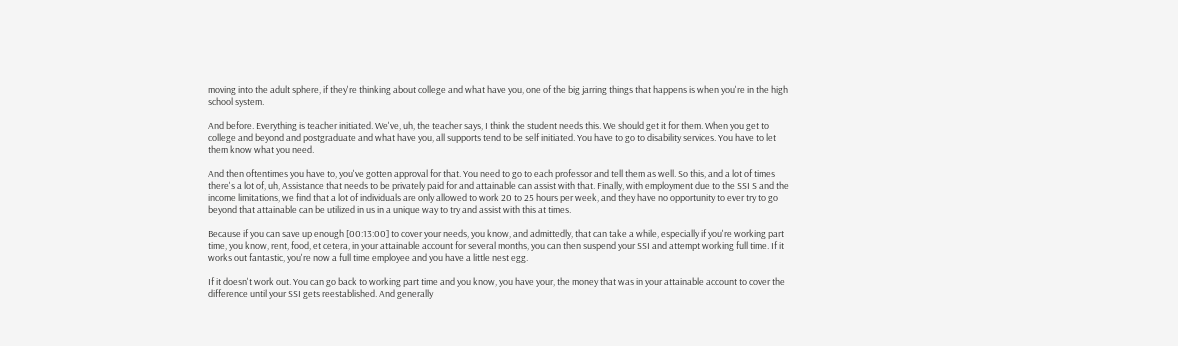moving into the adult sphere, if they're thinking about college and what have you, one of the big jarring things that happens is when you're in the high school system.

And before. Everything is teacher initiated. We've, uh, the teacher says, I think the student needs this. We should get it for them. When you get to college and beyond and postgraduate and what have you, all supports tend to be self initiated. You have to go to disability services. You have to let them know what you need.

And then oftentimes you have to, you've gotten approval for that. You need to go to each professor and tell them as well. So this, and a lot of times there's a lot of, uh, Assistance that needs to be privately paid for and attainable can assist with that. Finally, with employment due to the SSI S and the income limitations, we find that a lot of individuals are only allowed to work 20 to 25 hours per week, and they have no opportunity to ever try to go beyond that attainable can be utilized in us in a unique way to try and assist with this at times.

Because if you can save up enough [00:13:00] to cover your needs, you know, and admittedly, that can take a while, especially if you're working part time, you know, rent, food, et cetera, in your attainable account for several months, you can then suspend your SSI and attempt working full time. If it works out fantastic, you're now a full time employee and you have a little nest egg.

If it doesn't work out. You can go back to working part time and you know, you have your, the money that was in your attainable account to cover the difference until your SSI gets reestablished. And generally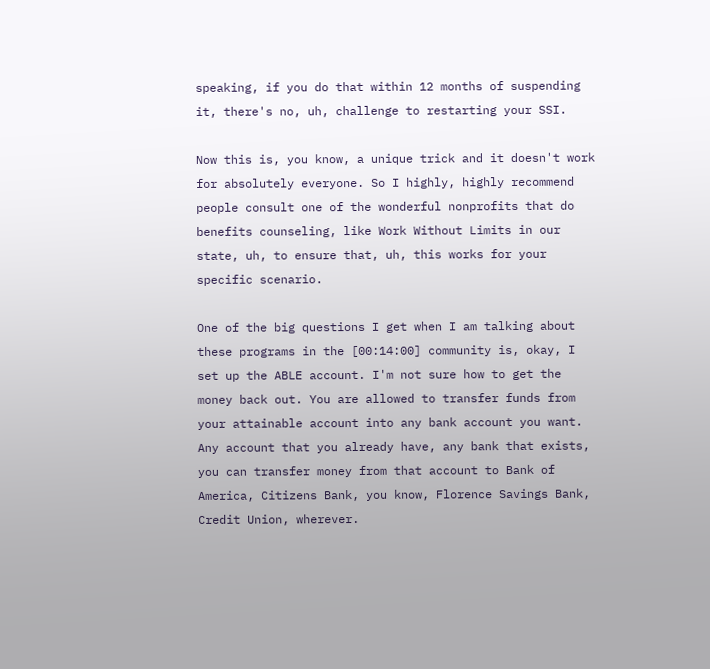speaking, if you do that within 12 months of suspending it, there's no, uh, challenge to restarting your SSI.

Now this is, you know, a unique trick and it doesn't work for absolutely everyone. So I highly, highly recommend people consult one of the wonderful nonprofits that do benefits counseling, like Work Without Limits in our state, uh, to ensure that, uh, this works for your specific scenario.

One of the big questions I get when I am talking about these programs in the [00:14:00] community is, okay, I set up the ABLE account. I'm not sure how to get the money back out. You are allowed to transfer funds from your attainable account into any bank account you want. Any account that you already have, any bank that exists, you can transfer money from that account to Bank of America, Citizens Bank, you know, Florence Savings Bank, Credit Union, wherever.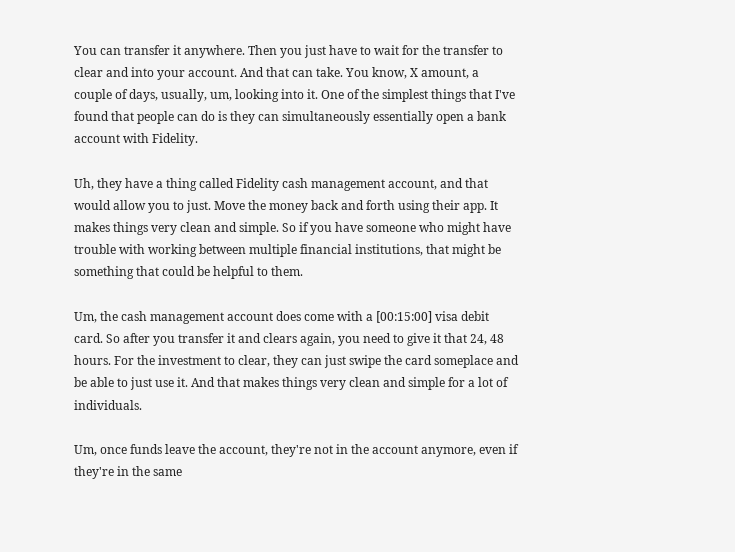You can transfer it anywhere. Then you just have to wait for the transfer to clear and into your account. And that can take. You know, X amount, a couple of days, usually, um, looking into it. One of the simplest things that I've found that people can do is they can simultaneously essentially open a bank account with Fidelity.

Uh, they have a thing called Fidelity cash management account, and that would allow you to just. Move the money back and forth using their app. It makes things very clean and simple. So if you have someone who might have trouble with working between multiple financial institutions, that might be something that could be helpful to them.

Um, the cash management account does come with a [00:15:00] visa debit card. So after you transfer it and clears again, you need to give it that 24, 48 hours. For the investment to clear, they can just swipe the card someplace and be able to just use it. And that makes things very clean and simple for a lot of individuals.

Um, once funds leave the account, they're not in the account anymore, even if they're in the same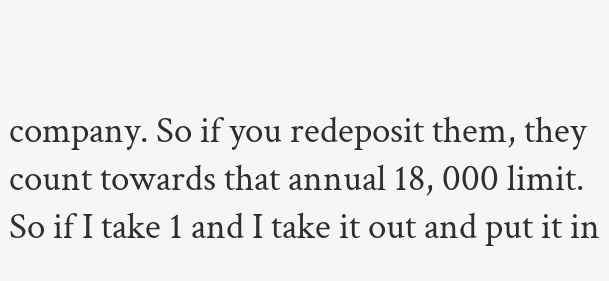company. So if you redeposit them, they count towards that annual 18, 000 limit. So if I take 1 and I take it out and put it in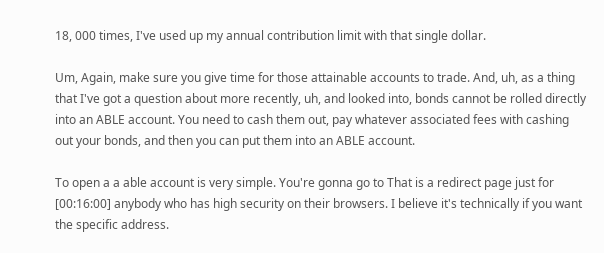18, 000 times, I've used up my annual contribution limit with that single dollar.

Um, Again, make sure you give time for those attainable accounts to trade. And, uh, as a thing that I've got a question about more recently, uh, and looked into, bonds cannot be rolled directly into an ABLE account. You need to cash them out, pay whatever associated fees with cashing out your bonds, and then you can put them into an ABLE account.

To open a a able account is very simple. You're gonna go to That is a redirect page just for [00:16:00] anybody who has high security on their browsers. I believe it's technically if you want the specific address.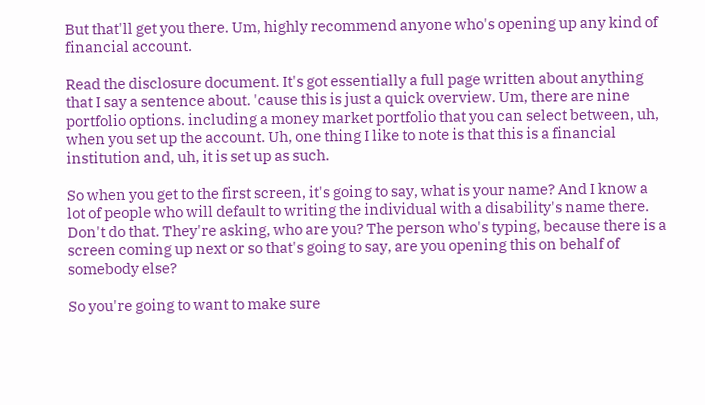But that'll get you there. Um, highly recommend anyone who's opening up any kind of financial account.

Read the disclosure document. It's got essentially a full page written about anything that I say a sentence about. 'cause this is just a quick overview. Um, there are nine portfolio options. including a money market portfolio that you can select between, uh, when you set up the account. Uh, one thing I like to note is that this is a financial institution and, uh, it is set up as such.

So when you get to the first screen, it's going to say, what is your name? And I know a lot of people who will default to writing the individual with a disability's name there. Don't do that. They're asking, who are you? The person who's typing, because there is a screen coming up next or so that's going to say, are you opening this on behalf of somebody else?

So you're going to want to make sure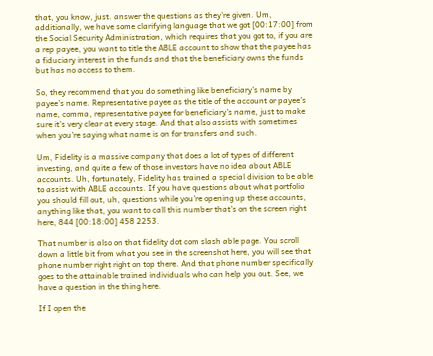that, you know, just. answer the questions as they're given. Um, additionally, we have some clarifying language that we got [00:17:00] from the Social Security Administration, which requires that you got to, if you are a rep payee, you want to title the ABLE account to show that the payee has a fiduciary interest in the funds and that the beneficiary owns the funds but has no access to them.

So, they recommend that you do something like beneficiary's name by payee's name. Representative payee as the title of the account or payee's name, comma, representative payee for beneficiary's name, just to make sure it's very clear at every stage. And that also assists with sometimes when you're saying what name is on for transfers and such.

Um, Fidelity is a massive company that does a lot of types of different investing, and quite a few of those investors have no idea about ABLE accounts. Uh, fortunately, Fidelity has trained a special division to be able to assist with ABLE accounts. If you have questions about what portfolio you should fill out, uh, questions while you're opening up these accounts, anything like that, you want to call this number that's on the screen right here, 844 [00:18:00] 458 2253.

That number is also on that fidelity dot com slash able page. You scroll down a little bit from what you see in the screenshot here, you will see that phone number right right on top there. And that phone number specifically goes to the attainable trained individuals who can help you out. See, we have a question in the thing here.

If I open the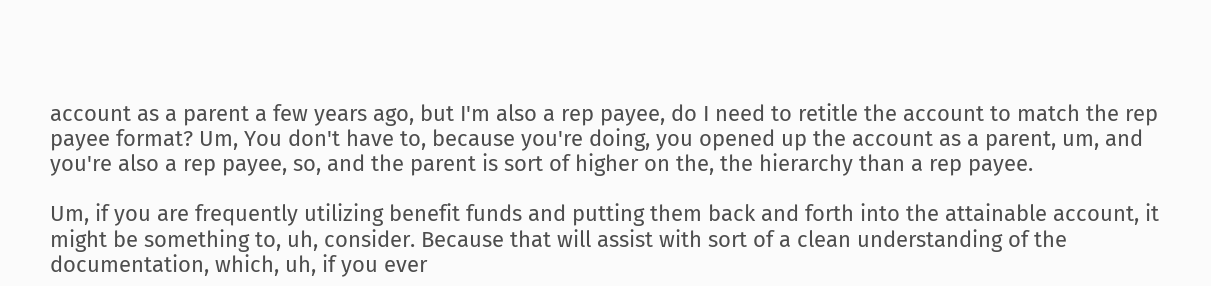account as a parent a few years ago, but I'm also a rep payee, do I need to retitle the account to match the rep payee format? Um, You don't have to, because you're doing, you opened up the account as a parent, um, and you're also a rep payee, so, and the parent is sort of higher on the, the hierarchy than a rep payee.

Um, if you are frequently utilizing benefit funds and putting them back and forth into the attainable account, it might be something to, uh, consider. Because that will assist with sort of a clean understanding of the documentation, which, uh, if you ever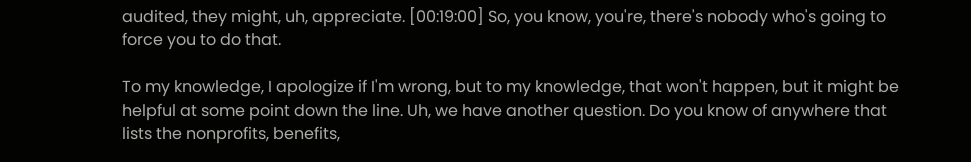audited, they might, uh, appreciate. [00:19:00] So, you know, you're, there's nobody who's going to force you to do that.

To my knowledge, I apologize if I'm wrong, but to my knowledge, that won't happen, but it might be helpful at some point down the line. Uh, we have another question. Do you know of anywhere that lists the nonprofits, benefits,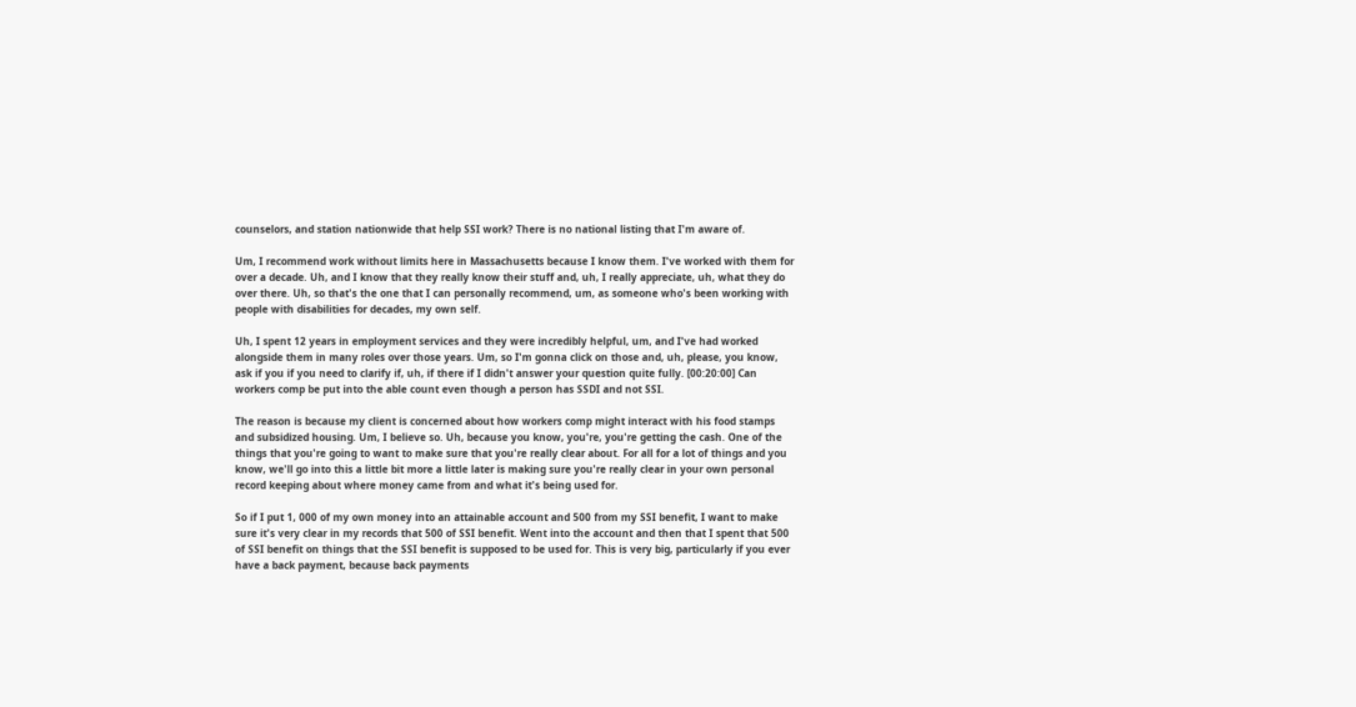counselors, and station nationwide that help SSI work? There is no national listing that I'm aware of.

Um, I recommend work without limits here in Massachusetts because I know them. I've worked with them for over a decade. Uh, and I know that they really know their stuff and, uh, I really appreciate, uh, what they do over there. Uh, so that's the one that I can personally recommend, um, as someone who's been working with people with disabilities for decades, my own self.

Uh, I spent 12 years in employment services and they were incredibly helpful, um, and I've had worked alongside them in many roles over those years. Um, so I'm gonna click on those and, uh, please, you know, ask if you if you need to clarify if, uh, if there if I didn't answer your question quite fully. [00:20:00] Can workers comp be put into the able count even though a person has SSDI and not SSI.

The reason is because my client is concerned about how workers comp might interact with his food stamps and subsidized housing. Um, I believe so. Uh, because you know, you're, you're getting the cash. One of the things that you're going to want to make sure that you're really clear about. For all for a lot of things and you know, we'll go into this a little bit more a little later is making sure you're really clear in your own personal record keeping about where money came from and what it's being used for.

So if I put 1, 000 of my own money into an attainable account and 500 from my SSI benefit, I want to make sure it's very clear in my records that 500 of SSI benefit. Went into the account and then that I spent that 500 of SSI benefit on things that the SSI benefit is supposed to be used for. This is very big, particularly if you ever have a back payment, because back payments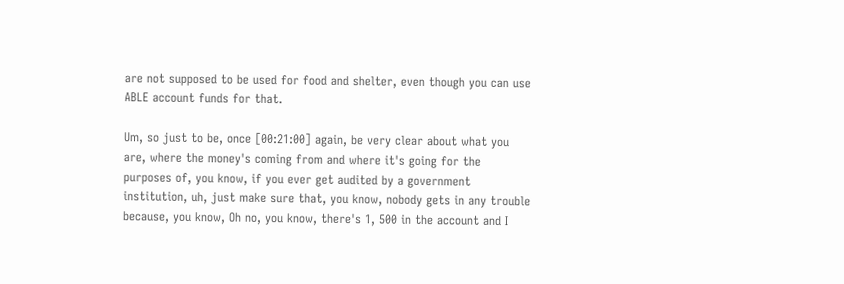are not supposed to be used for food and shelter, even though you can use ABLE account funds for that.

Um, so just to be, once [00:21:00] again, be very clear about what you are, where the money's coming from and where it's going for the purposes of, you know, if you ever get audited by a government institution, uh, just make sure that, you know, nobody gets in any trouble because, you know, Oh no, you know, there's 1, 500 in the account and I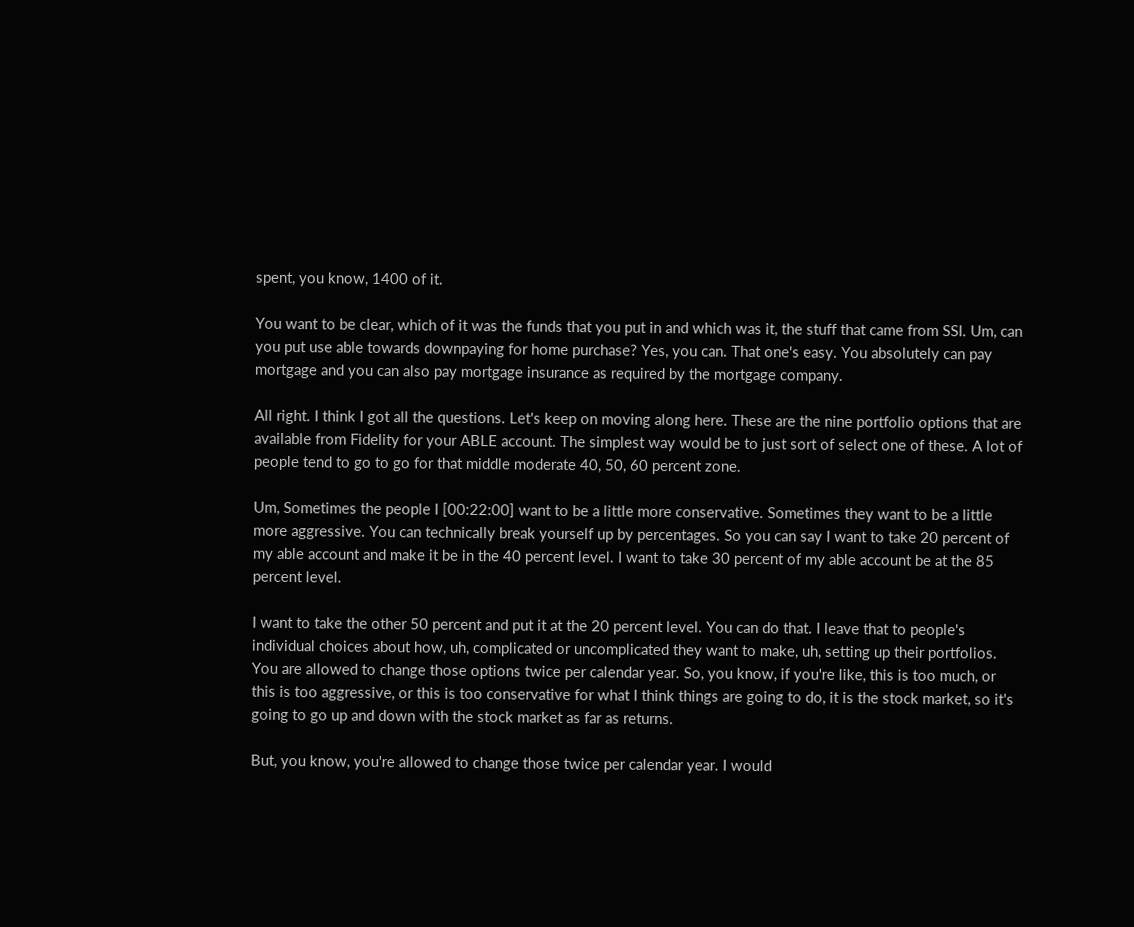spent, you know, 1400 of it.

You want to be clear, which of it was the funds that you put in and which was it, the stuff that came from SSI. Um, can you put use able towards downpaying for home purchase? Yes, you can. That one's easy. You absolutely can pay mortgage and you can also pay mortgage insurance as required by the mortgage company.

All right. I think I got all the questions. Let's keep on moving along here. These are the nine portfolio options that are available from Fidelity for your ABLE account. The simplest way would be to just sort of select one of these. A lot of people tend to go to go for that middle moderate 40, 50, 60 percent zone.

Um, Sometimes the people I [00:22:00] want to be a little more conservative. Sometimes they want to be a little more aggressive. You can technically break yourself up by percentages. So you can say I want to take 20 percent of my able account and make it be in the 40 percent level. I want to take 30 percent of my able account be at the 85 percent level.

I want to take the other 50 percent and put it at the 20 percent level. You can do that. I leave that to people's individual choices about how, uh, complicated or uncomplicated they want to make, uh, setting up their portfolios. You are allowed to change those options twice per calendar year. So, you know, if you're like, this is too much, or this is too aggressive, or this is too conservative for what I think things are going to do, it is the stock market, so it's going to go up and down with the stock market as far as returns.

But, you know, you're allowed to change those twice per calendar year. I would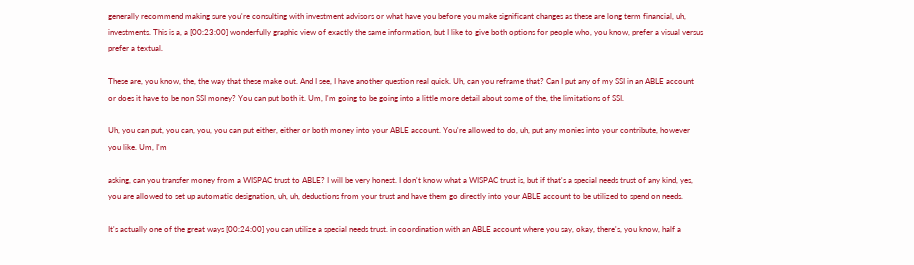generally recommend making sure you're consulting with investment advisors or what have you before you make significant changes as these are long term financial, uh, investments. This is a, a [00:23:00] wonderfully graphic view of exactly the same information, but I like to give both options for people who, you know, prefer a visual versus prefer a textual.

These are, you know, the, the way that these make out. And I see, I have another question real quick. Uh, can you reframe that? Can I put any of my SSI in an ABLE account or does it have to be non SSI money? You can put both it. Um, I'm going to be going into a little more detail about some of the, the limitations of SSI.

Uh, you can put, you can, you, you can put either, either or both money into your ABLE account. You're allowed to do, uh, put any monies into your contribute, however you like. Um, I'm

asking, can you transfer money from a WISPAC trust to ABLE? I will be very honest. I don't know what a WISPAC trust is, but if that's a special needs trust of any kind, yes, you are allowed to set up automatic designation, uh, uh, deductions from your trust and have them go directly into your ABLE account to be utilized to spend on needs.

It's actually one of the great ways [00:24:00] you can utilize a special needs trust. in coordination with an ABLE account where you say, okay, there's, you know, half a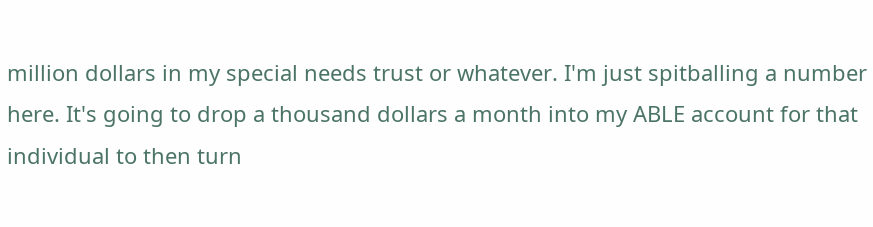million dollars in my special needs trust or whatever. I'm just spitballing a number here. It's going to drop a thousand dollars a month into my ABLE account for that individual to then turn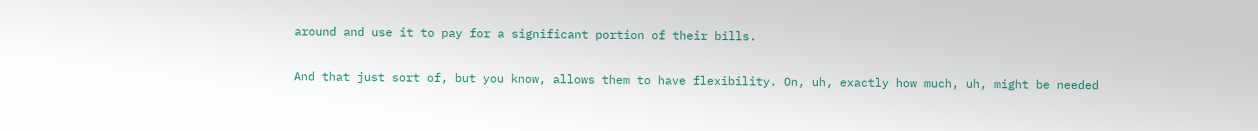around and use it to pay for a significant portion of their bills.

And that just sort of, but you know, allows them to have flexibility. On, uh, exactly how much, uh, might be needed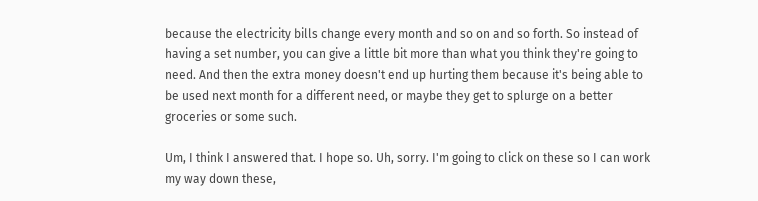because the electricity bills change every month and so on and so forth. So instead of having a set number, you can give a little bit more than what you think they're going to need. And then the extra money doesn't end up hurting them because it's being able to be used next month for a different need, or maybe they get to splurge on a better groceries or some such.

Um, I think I answered that. I hope so. Uh, sorry. I'm going to click on these so I can work my way down these,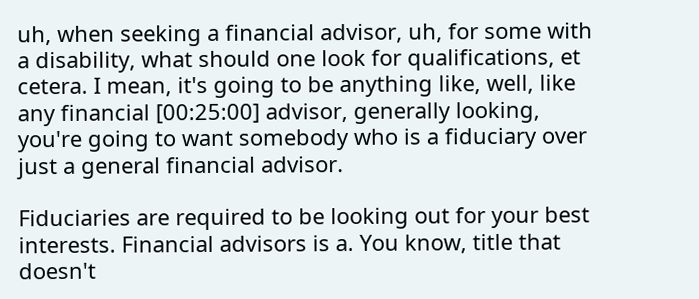uh, when seeking a financial advisor, uh, for some with a disability, what should one look for qualifications, et cetera. I mean, it's going to be anything like, well, like any financial [00:25:00] advisor, generally looking, you're going to want somebody who is a fiduciary over just a general financial advisor.

Fiduciaries are required to be looking out for your best interests. Financial advisors is a. You know, title that doesn't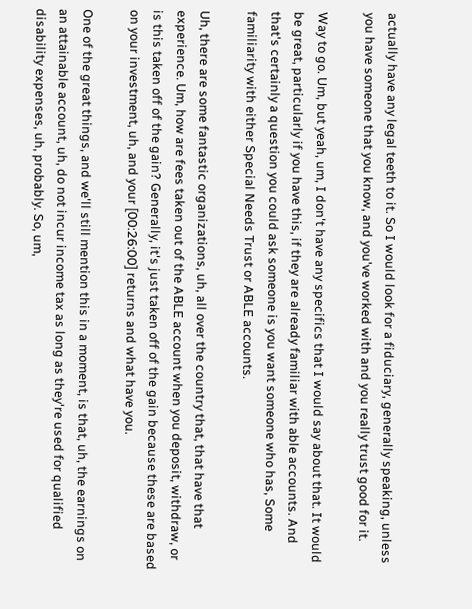actually have any legal teeth to it. So I would look for a fiduciary, generally speaking, unless you have someone that you know, and you've worked with and you really trust good for it.

Way to go. Um, but yeah, um, I don't have any specifics that I would say about that. It would be great, particularly if you have this, if they are already familiar with able accounts. And that's certainly a question you could ask someone is you want someone who has, Some familiarity with either Special Needs Trust or ABLE accounts.

Uh, there are some fantastic organizations, uh, all over the country that, that have that experience. Um, how are fees taken out of the ABLE account when you deposit, withdraw, or is this taken off of the gain? Generally, it's just taken off of the gain because these are based on your investment, uh, and your [00:26:00] returns and what have you.

One of the great things, and we'll still mention this in a moment, is that, uh, the earnings on an attainable account, uh, do not incur income tax as long as they're used for qualified disability expenses, uh, probably. So, um,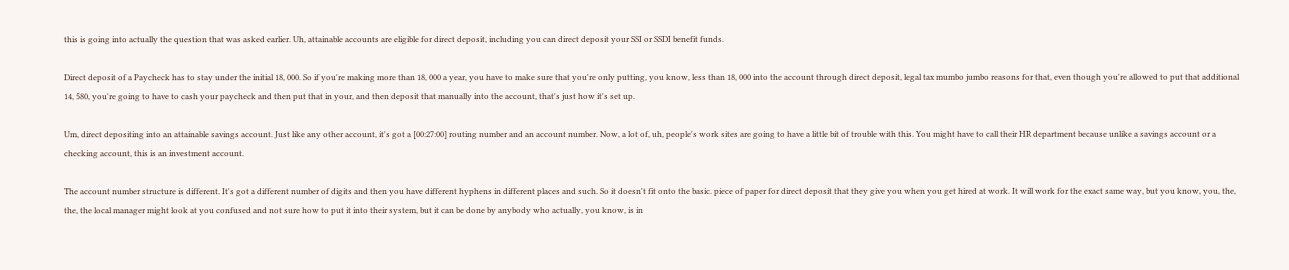this is going into actually the question that was asked earlier. Uh, attainable accounts are eligible for direct deposit, including you can direct deposit your SSI or SSDI benefit funds.

Direct deposit of a Paycheck has to stay under the initial 18, 000. So if you're making more than 18, 000 a year, you have to make sure that you're only putting, you know, less than 18, 000 into the account through direct deposit, legal tax mumbo jumbo reasons for that, even though you're allowed to put that additional 14, 580, you're going to have to cash your paycheck and then put that in your, and then deposit that manually into the account, that's just how it's set up.

Um, direct depositing into an attainable savings account. Just like any other account, it's got a [00:27:00] routing number and an account number. Now, a lot of, uh, people's work sites are going to have a little bit of trouble with this. You might have to call their HR department because unlike a savings account or a checking account, this is an investment account.

The account number structure is different. It's got a different number of digits and then you have different hyphens in different places and such. So it doesn't fit onto the basic. piece of paper for direct deposit that they give you when you get hired at work. It will work for the exact same way, but you know, you, the, the, the local manager might look at you confused and not sure how to put it into their system, but it can be done by anybody who actually, you know, is in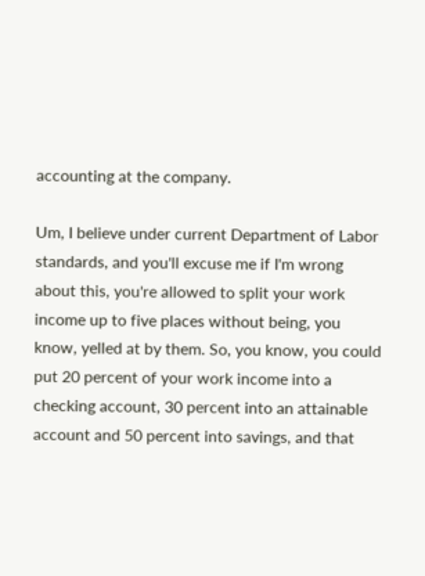accounting at the company.

Um, I believe under current Department of Labor standards, and you'll excuse me if I'm wrong about this, you're allowed to split your work income up to five places without being, you know, yelled at by them. So, you know, you could put 20 percent of your work income into a checking account, 30 percent into an attainable account and 50 percent into savings, and that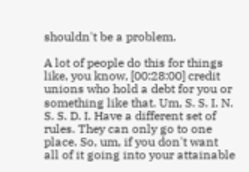shouldn't be a problem.

A lot of people do this for things like, you know, [00:28:00] credit unions who hold a debt for you or something like that. Um, S. S. I. N. S. S. D. I. Have a different set of rules. They can only go to one place. So, um, if you don't want all of it going into your attainable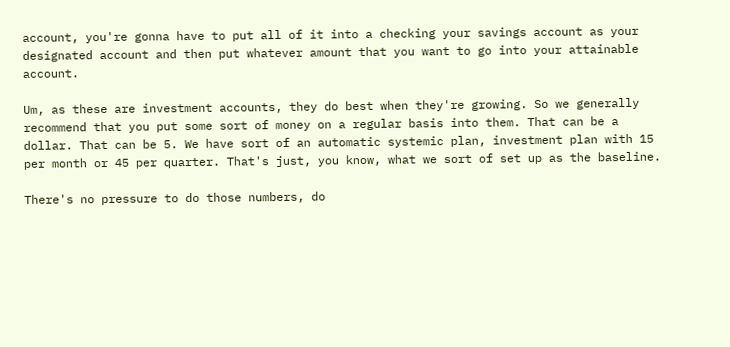account, you're gonna have to put all of it into a checking your savings account as your designated account and then put whatever amount that you want to go into your attainable account.

Um, as these are investment accounts, they do best when they're growing. So we generally recommend that you put some sort of money on a regular basis into them. That can be a dollar. That can be 5. We have sort of an automatic systemic plan, investment plan with 15 per month or 45 per quarter. That's just, you know, what we sort of set up as the baseline.

There's no pressure to do those numbers, do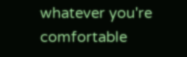whatever you're comfortable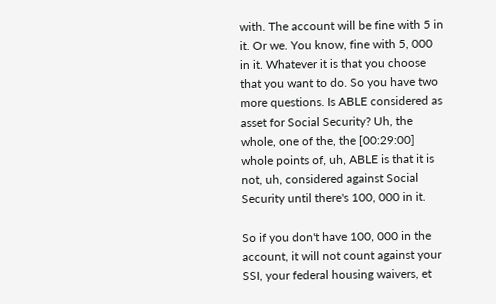with. The account will be fine with 5 in it. Or we. You know, fine with 5, 000 in it. Whatever it is that you choose that you want to do. So you have two more questions. Is ABLE considered as asset for Social Security? Uh, the whole, one of the, the [00:29:00] whole points of, uh, ABLE is that it is not, uh, considered against Social Security until there's 100, 000 in it.

So if you don't have 100, 000 in the account, it will not count against your SSI, your federal housing waivers, et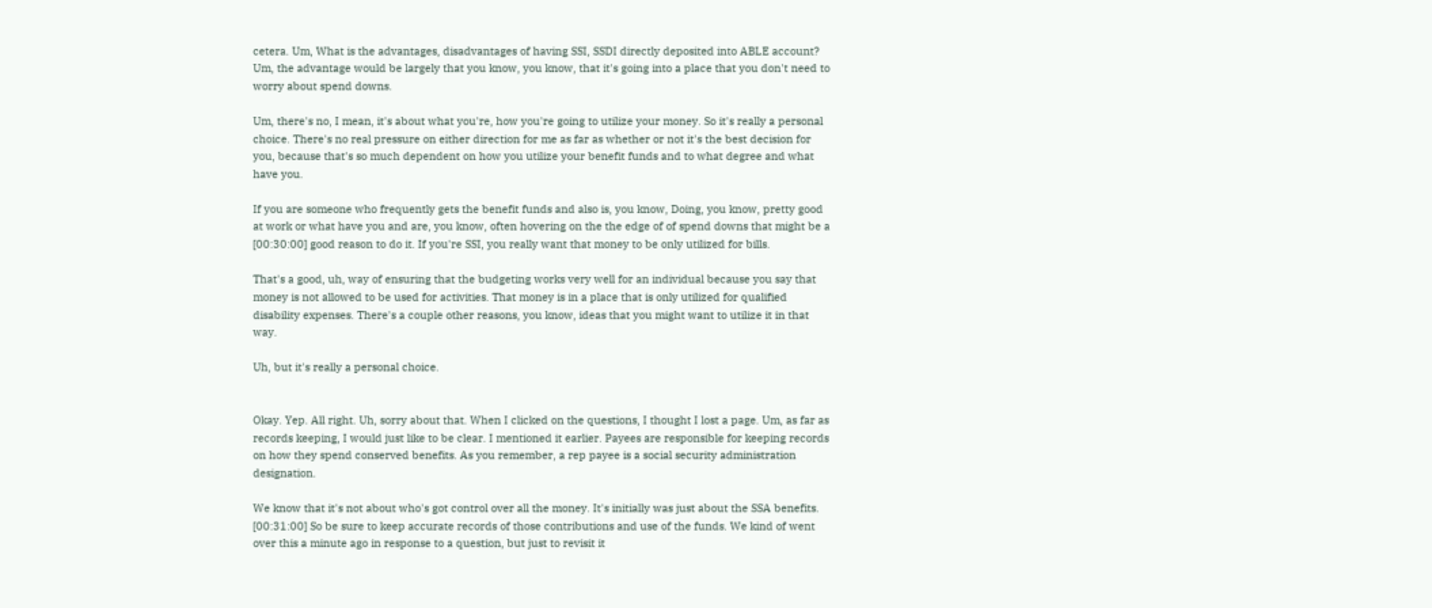cetera. Um, What is the advantages, disadvantages of having SSI, SSDI directly deposited into ABLE account? Um, the advantage would be largely that you know, you know, that it's going into a place that you don't need to worry about spend downs.

Um, there's no, I mean, it's about what you're, how you're going to utilize your money. So it's really a personal choice. There's no real pressure on either direction for me as far as whether or not it's the best decision for you, because that's so much dependent on how you utilize your benefit funds and to what degree and what have you.

If you are someone who frequently gets the benefit funds and also is, you know, Doing, you know, pretty good at work or what have you and are, you know, often hovering on the the edge of of spend downs that might be a [00:30:00] good reason to do it. If you're SSI, you really want that money to be only utilized for bills.

That's a good, uh, way of ensuring that the budgeting works very well for an individual because you say that money is not allowed to be used for activities. That money is in a place that is only utilized for qualified disability expenses. There's a couple other reasons, you know, ideas that you might want to utilize it in that way.

Uh, but it's really a personal choice.


Okay. Yep. All right. Uh, sorry about that. When I clicked on the questions, I thought I lost a page. Um, as far as records keeping, I would just like to be clear. I mentioned it earlier. Payees are responsible for keeping records on how they spend conserved benefits. As you remember, a rep payee is a social security administration designation.

We know that it's not about who's got control over all the money. It's initially was just about the SSA benefits. [00:31:00] So be sure to keep accurate records of those contributions and use of the funds. We kind of went over this a minute ago in response to a question, but just to revisit it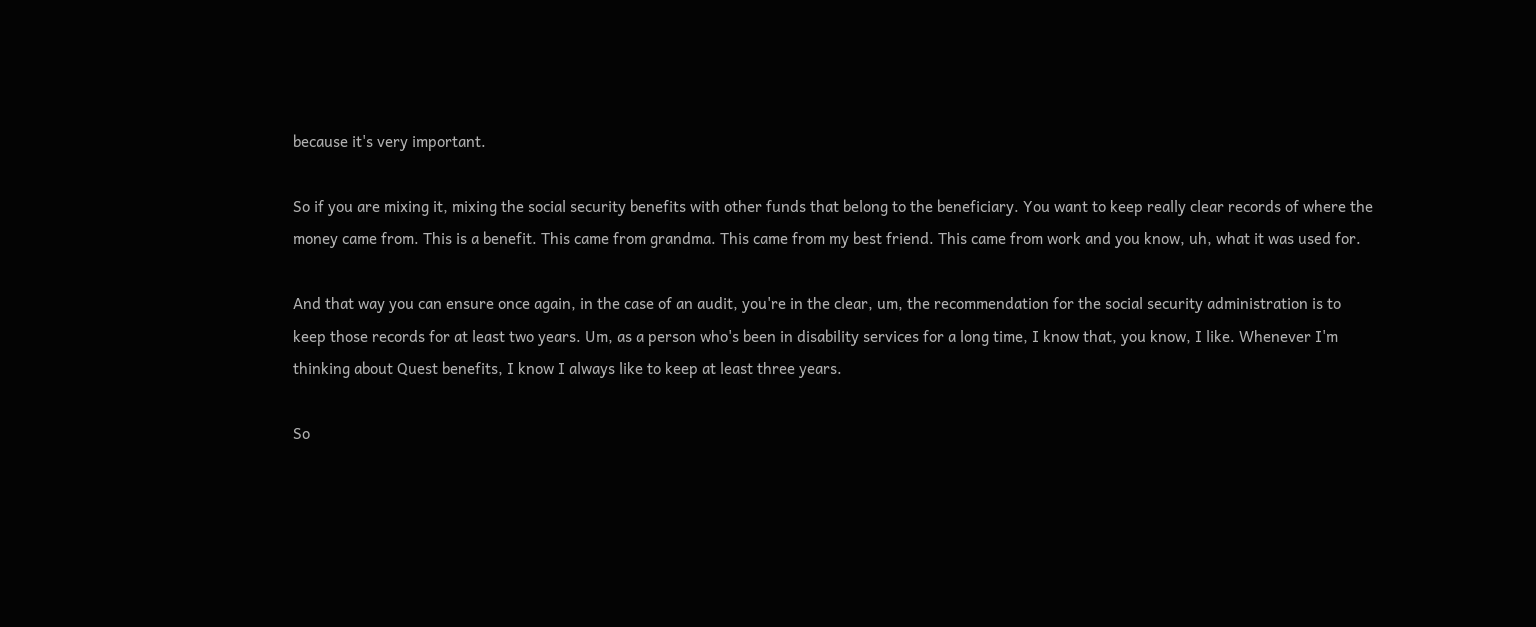because it's very important.

So if you are mixing it, mixing the social security benefits with other funds that belong to the beneficiary. You want to keep really clear records of where the money came from. This is a benefit. This came from grandma. This came from my best friend. This came from work and you know, uh, what it was used for.

And that way you can ensure once again, in the case of an audit, you're in the clear, um, the recommendation for the social security administration is to keep those records for at least two years. Um, as a person who's been in disability services for a long time, I know that, you know, I like. Whenever I'm thinking about Quest benefits, I know I always like to keep at least three years.

So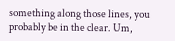something along those lines, you probably be in the clear. Um,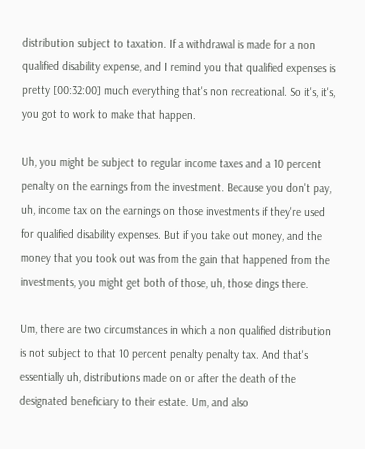distribution subject to taxation. If a withdrawal is made for a non qualified disability expense, and I remind you that qualified expenses is pretty [00:32:00] much everything that's non recreational. So it's, it's, you got to work to make that happen.

Uh, you might be subject to regular income taxes and a 10 percent penalty on the earnings from the investment. Because you don't pay, uh, income tax on the earnings on those investments if they're used for qualified disability expenses. But if you take out money, and the money that you took out was from the gain that happened from the investments, you might get both of those, uh, those dings there.

Um, there are two circumstances in which a non qualified distribution is not subject to that 10 percent penalty penalty tax. And that's essentially uh, distributions made on or after the death of the designated beneficiary to their estate. Um, and also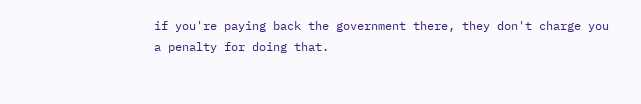if you're paying back the government there, they don't charge you a penalty for doing that.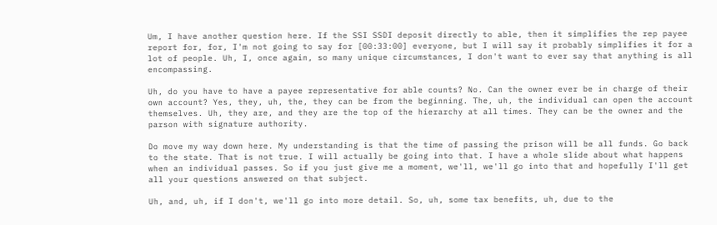Um, I have another question here. If the SSI SSDI deposit directly to able, then it simplifies the rep payee report for, for, I'm not going to say for [00:33:00] everyone, but I will say it probably simplifies it for a lot of people. Uh, I, once again, so many unique circumstances, I don't want to ever say that anything is all encompassing.

Uh, do you have to have a payee representative for able counts? No. Can the owner ever be in charge of their own account? Yes, they, uh, the, they can be from the beginning. The, uh, the individual can open the account themselves. Uh, they are, and they are the top of the hierarchy at all times. They can be the owner and the parson with signature authority.

Do move my way down here. My understanding is that the time of passing the prison will be all funds. Go back to the state. That is not true. I will actually be going into that. I have a whole slide about what happens when an individual passes. So if you just give me a moment, we'll, we'll go into that and hopefully I'll get all your questions answered on that subject.

Uh, and, uh, if I don't, we'll go into more detail. So, uh, some tax benefits, uh, due to the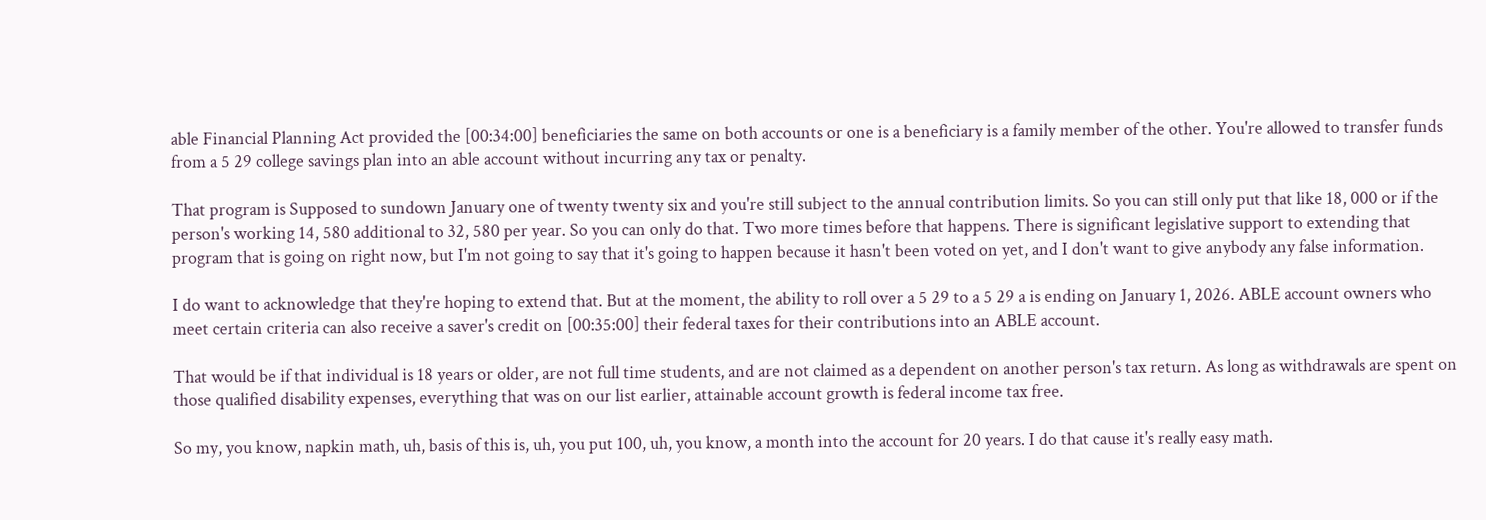able Financial Planning Act provided the [00:34:00] beneficiaries the same on both accounts or one is a beneficiary is a family member of the other. You're allowed to transfer funds from a 5 29 college savings plan into an able account without incurring any tax or penalty.

That program is Supposed to sundown January one of twenty twenty six and you're still subject to the annual contribution limits. So you can still only put that like 18, 000 or if the person's working 14, 580 additional to 32, 580 per year. So you can only do that. Two more times before that happens. There is significant legislative support to extending that program that is going on right now, but I'm not going to say that it's going to happen because it hasn't been voted on yet, and I don't want to give anybody any false information.

I do want to acknowledge that they're hoping to extend that. But at the moment, the ability to roll over a 5 29 to a 5 29 a is ending on January 1, 2026. ABLE account owners who meet certain criteria can also receive a saver's credit on [00:35:00] their federal taxes for their contributions into an ABLE account.

That would be if that individual is 18 years or older, are not full time students, and are not claimed as a dependent on another person's tax return. As long as withdrawals are spent on those qualified disability expenses, everything that was on our list earlier, attainable account growth is federal income tax free.

So my, you know, napkin math, uh, basis of this is, uh, you put 100, uh, you know, a month into the account for 20 years. I do that cause it's really easy math.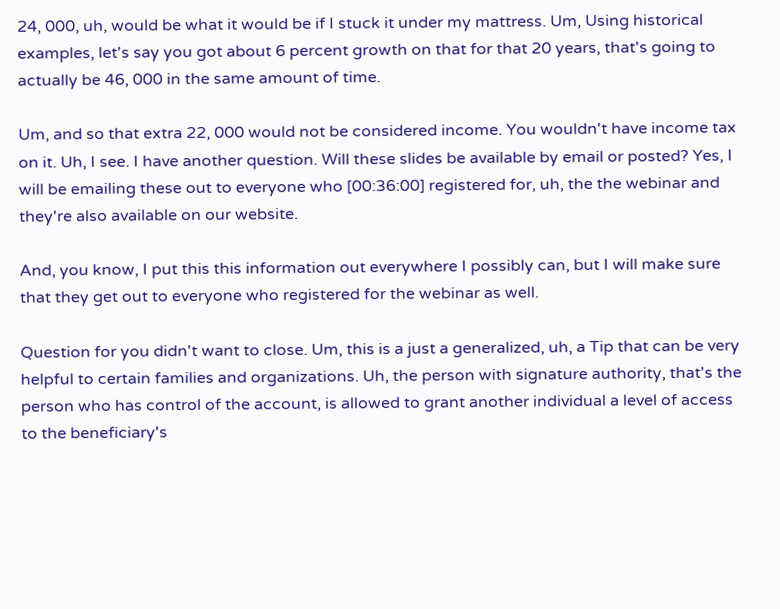24, 000, uh, would be what it would be if I stuck it under my mattress. Um, Using historical examples, let's say you got about 6 percent growth on that for that 20 years, that's going to actually be 46, 000 in the same amount of time.

Um, and so that extra 22, 000 would not be considered income. You wouldn't have income tax on it. Uh, I see. I have another question. Will these slides be available by email or posted? Yes, I will be emailing these out to everyone who [00:36:00] registered for, uh, the the webinar and they're also available on our website.

And, you know, I put this this information out everywhere I possibly can, but I will make sure that they get out to everyone who registered for the webinar as well.

Question for you didn't want to close. Um, this is a just a generalized, uh, a Tip that can be very helpful to certain families and organizations. Uh, the person with signature authority, that's the person who has control of the account, is allowed to grant another individual a level of access to the beneficiary's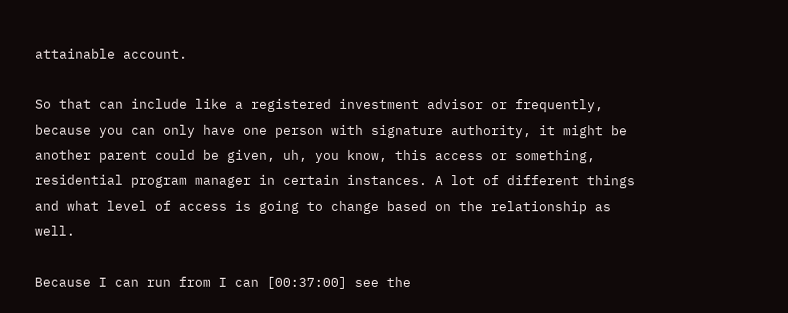attainable account.

So that can include like a registered investment advisor or frequently, because you can only have one person with signature authority, it might be another parent could be given, uh, you know, this access or something, residential program manager in certain instances. A lot of different things and what level of access is going to change based on the relationship as well.

Because I can run from I can [00:37:00] see the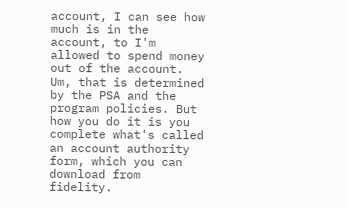account, I can see how much is in the account, to I'm allowed to spend money out of the account. Um, that is determined by the PSA and the program policies. But how you do it is you complete what's called an account authority form, which you can download from fidelity.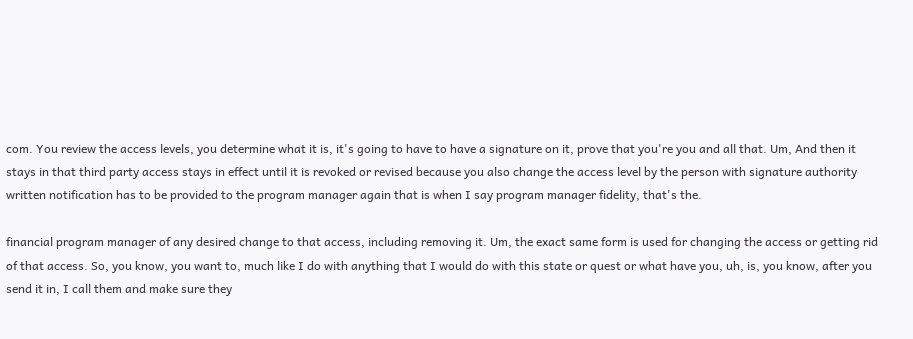com. You review the access levels, you determine what it is, it's going to have to have a signature on it, prove that you're you and all that. Um, And then it stays in that third party access stays in effect until it is revoked or revised because you also change the access level by the person with signature authority written notification has to be provided to the program manager again that is when I say program manager fidelity, that's the.

financial program manager of any desired change to that access, including removing it. Um, the exact same form is used for changing the access or getting rid of that access. So, you know, you want to, much like I do with anything that I would do with this state or quest or what have you, uh, is, you know, after you send it in, I call them and make sure they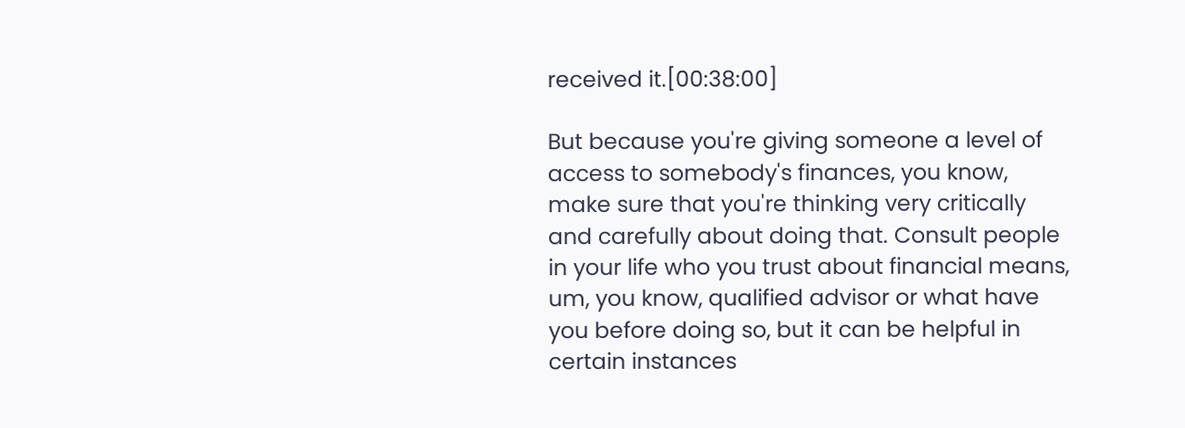received it.[00:38:00]

But because you're giving someone a level of access to somebody's finances, you know, make sure that you're thinking very critically and carefully about doing that. Consult people in your life who you trust about financial means, um, you know, qualified advisor or what have you before doing so, but it can be helpful in certain instances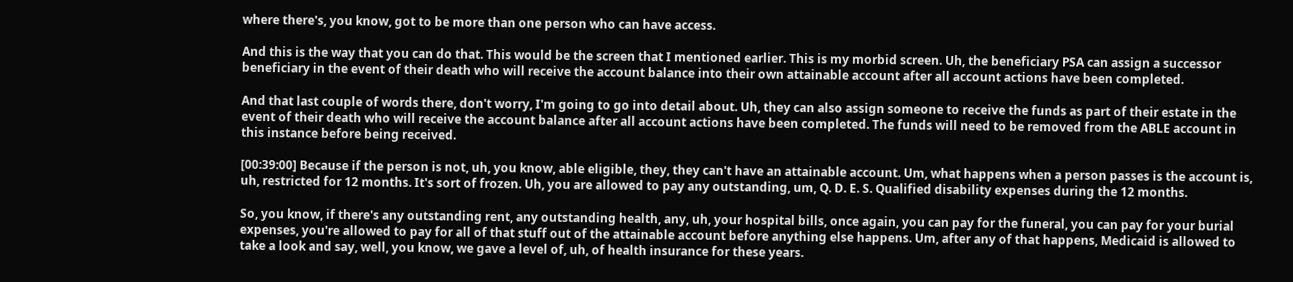where there's, you know, got to be more than one person who can have access.

And this is the way that you can do that. This would be the screen that I mentioned earlier. This is my morbid screen. Uh, the beneficiary PSA can assign a successor beneficiary in the event of their death who will receive the account balance into their own attainable account after all account actions have been completed.

And that last couple of words there, don't worry, I'm going to go into detail about. Uh, they can also assign someone to receive the funds as part of their estate in the event of their death who will receive the account balance after all account actions have been completed. The funds will need to be removed from the ABLE account in this instance before being received.

[00:39:00] Because if the person is not, uh, you know, able eligible, they, they can't have an attainable account. Um, what happens when a person passes is the account is, uh, restricted for 12 months. It's sort of frozen. Uh, you are allowed to pay any outstanding, um, Q. D. E. S. Qualified disability expenses during the 12 months.

So, you know, if there's any outstanding rent, any outstanding health, any, uh, your hospital bills, once again, you can pay for the funeral, you can pay for your burial expenses, you're allowed to pay for all of that stuff out of the attainable account before anything else happens. Um, after any of that happens, Medicaid is allowed to take a look and say, well, you know, we gave a level of, uh, of health insurance for these years.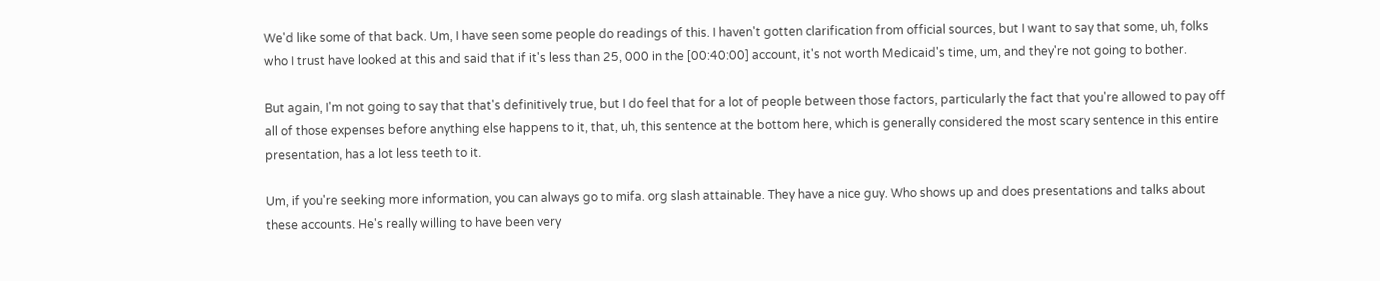We'd like some of that back. Um, I have seen some people do readings of this. I haven't gotten clarification from official sources, but I want to say that some, uh, folks who I trust have looked at this and said that if it's less than 25, 000 in the [00:40:00] account, it's not worth Medicaid's time, um, and they're not going to bother.

But again, I'm not going to say that that's definitively true, but I do feel that for a lot of people between those factors, particularly the fact that you're allowed to pay off all of those expenses before anything else happens to it, that, uh, this sentence at the bottom here, which is generally considered the most scary sentence in this entire presentation, has a lot less teeth to it.

Um, if you're seeking more information, you can always go to mifa. org slash attainable. They have a nice guy. Who shows up and does presentations and talks about these accounts. He's really willing to have been very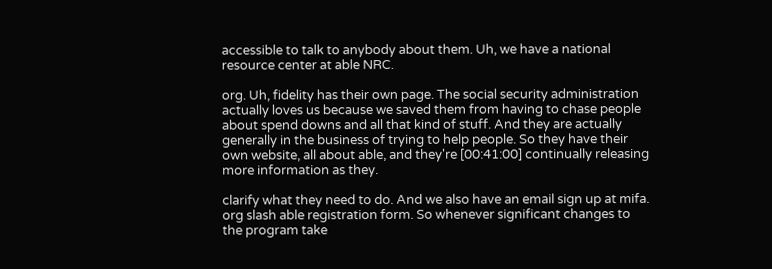accessible to talk to anybody about them. Uh, we have a national resource center at able NRC.

org. Uh, fidelity has their own page. The social security administration actually loves us because we saved them from having to chase people about spend downs and all that kind of stuff. And they are actually generally in the business of trying to help people. So they have their own website, all about able, and they're [00:41:00] continually releasing more information as they.

clarify what they need to do. And we also have an email sign up at mifa. org slash able registration form. So whenever significant changes to the program take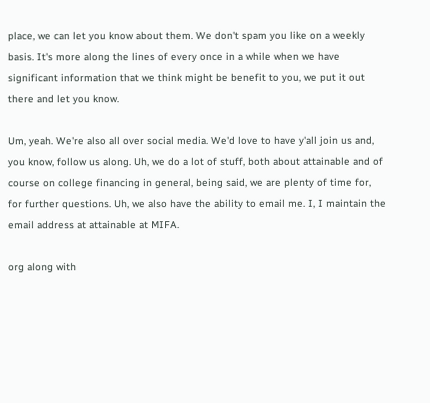place, we can let you know about them. We don't spam you like on a weekly basis. It's more along the lines of every once in a while when we have significant information that we think might be benefit to you, we put it out there and let you know.

Um, yeah. We're also all over social media. We'd love to have y'all join us and, you know, follow us along. Uh, we do a lot of stuff, both about attainable and of course on college financing in general, being said, we are plenty of time for, for further questions. Uh, we also have the ability to email me. I, I maintain the email address at attainable at MIFA.

org along with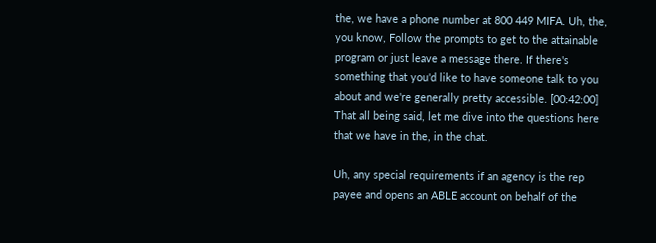the, we have a phone number at 800 449 MIFA. Uh, the, you know, Follow the prompts to get to the attainable program or just leave a message there. If there's something that you'd like to have someone talk to you about and we're generally pretty accessible. [00:42:00] That all being said, let me dive into the questions here that we have in the, in the chat.

Uh, any special requirements if an agency is the rep payee and opens an ABLE account on behalf of the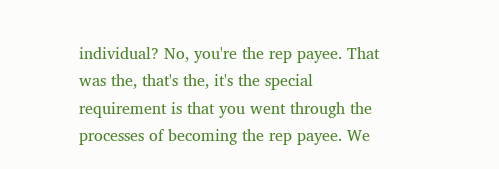individual? No, you're the rep payee. That was the, that's the, it's the special requirement is that you went through the processes of becoming the rep payee. We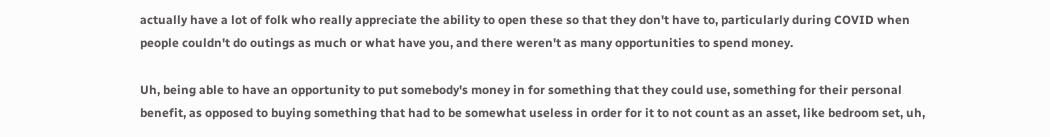actually have a lot of folk who really appreciate the ability to open these so that they don't have to, particularly during COVID when people couldn't do outings as much or what have you, and there weren't as many opportunities to spend money.

Uh, being able to have an opportunity to put somebody's money in for something that they could use, something for their personal benefit, as opposed to buying something that had to be somewhat useless in order for it to not count as an asset, like bedroom set, uh,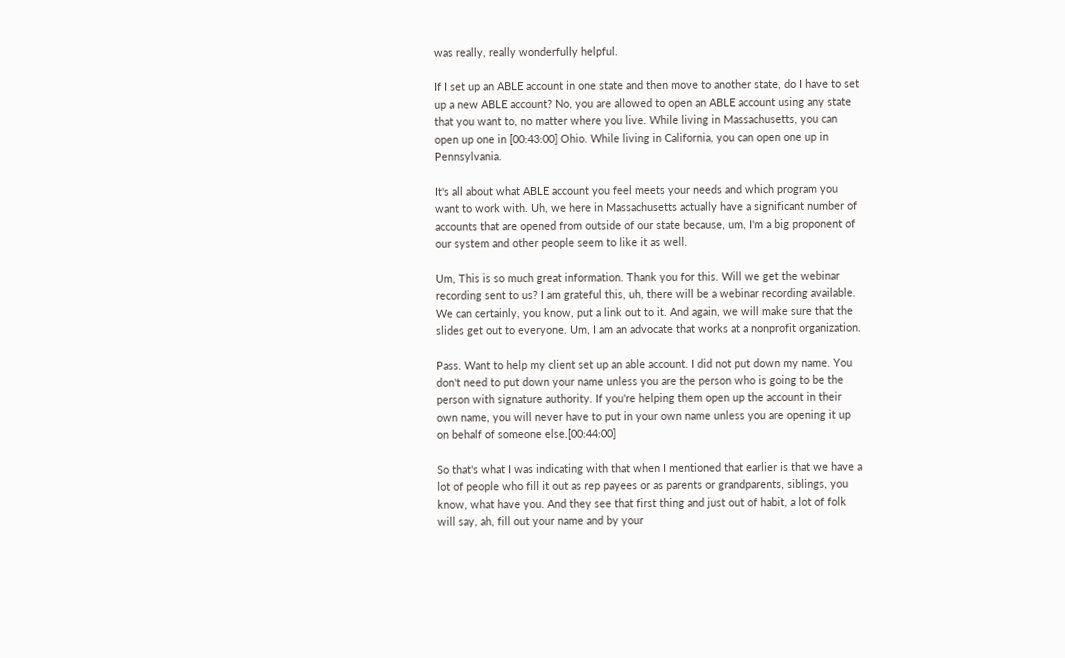was really, really wonderfully helpful.

If I set up an ABLE account in one state and then move to another state, do I have to set up a new ABLE account? No, you are allowed to open an ABLE account using any state that you want to, no matter where you live. While living in Massachusetts, you can open up one in [00:43:00] Ohio. While living in California, you can open one up in Pennsylvania.

It's all about what ABLE account you feel meets your needs and which program you want to work with. Uh, we here in Massachusetts actually have a significant number of accounts that are opened from outside of our state because, um, I'm a big proponent of our system and other people seem to like it as well.

Um, This is so much great information. Thank you for this. Will we get the webinar recording sent to us? I am grateful this, uh, there will be a webinar recording available. We can certainly, you know, put a link out to it. And again, we will make sure that the slides get out to everyone. Um, I am an advocate that works at a nonprofit organization.

Pass. Want to help my client set up an able account. I did not put down my name. You don't need to put down your name unless you are the person who is going to be the person with signature authority. If you're helping them open up the account in their own name, you will never have to put in your own name unless you are opening it up on behalf of someone else.[00:44:00]

So that's what I was indicating with that when I mentioned that earlier is that we have a lot of people who fill it out as rep payees or as parents or grandparents, siblings, you know, what have you. And they see that first thing and just out of habit, a lot of folk will say, ah, fill out your name and by your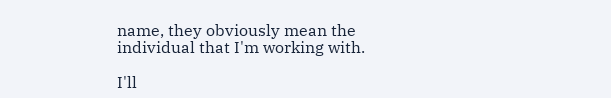name, they obviously mean the individual that I'm working with.

I'll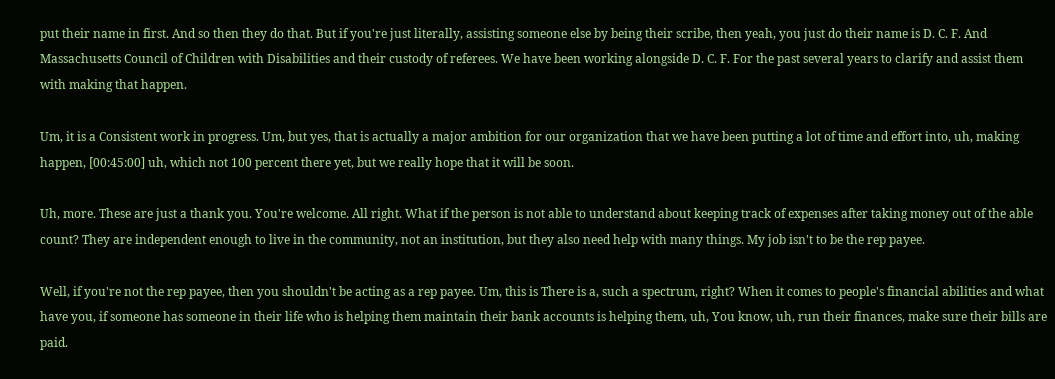put their name in first. And so then they do that. But if you're just literally, assisting someone else by being their scribe, then yeah, you just do their name is D. C. F. And Massachusetts Council of Children with Disabilities and their custody of referees. We have been working alongside D. C. F. For the past several years to clarify and assist them with making that happen.

Um, it is a Consistent work in progress. Um, but yes, that is actually a major ambition for our organization that we have been putting a lot of time and effort into, uh, making happen, [00:45:00] uh, which not 100 percent there yet, but we really hope that it will be soon.

Uh, more. These are just a thank you. You're welcome. All right. What if the person is not able to understand about keeping track of expenses after taking money out of the able count? They are independent enough to live in the community, not an institution, but they also need help with many things. My job isn't to be the rep payee.

Well, if you're not the rep payee, then you shouldn't be acting as a rep payee. Um, this is There is a, such a spectrum, right? When it comes to people's financial abilities and what have you, if someone has someone in their life who is helping them maintain their bank accounts is helping them, uh, You know, uh, run their finances, make sure their bills are paid.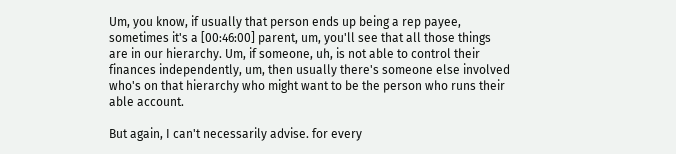Um, you know, if usually that person ends up being a rep payee, sometimes it's a [00:46:00] parent, um, you'll see that all those things are in our hierarchy. Um, if someone, uh, is not able to control their finances independently, um, then usually there's someone else involved who's on that hierarchy who might want to be the person who runs their able account.

But again, I can't necessarily advise. for every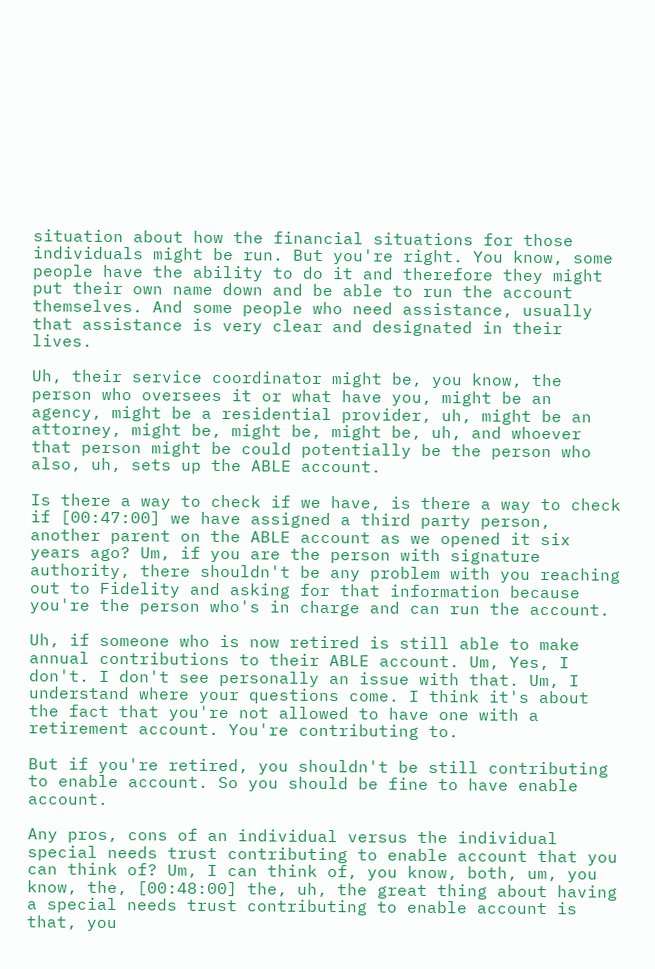situation about how the financial situations for those individuals might be run. But you're right. You know, some people have the ability to do it and therefore they might put their own name down and be able to run the account themselves. And some people who need assistance, usually that assistance is very clear and designated in their lives.

Uh, their service coordinator might be, you know, the person who oversees it or what have you, might be an agency, might be a residential provider, uh, might be an attorney, might be, might be, might be, uh, and whoever that person might be could potentially be the person who also, uh, sets up the ABLE account.

Is there a way to check if we have, is there a way to check if [00:47:00] we have assigned a third party person, another parent on the ABLE account as we opened it six years ago? Um, if you are the person with signature authority, there shouldn't be any problem with you reaching out to Fidelity and asking for that information because you're the person who's in charge and can run the account.

Uh, if someone who is now retired is still able to make annual contributions to their ABLE account. Um, Yes, I don't. I don't see personally an issue with that. Um, I understand where your questions come. I think it's about the fact that you're not allowed to have one with a retirement account. You're contributing to.

But if you're retired, you shouldn't be still contributing to enable account. So you should be fine to have enable account.

Any pros, cons of an individual versus the individual special needs trust contributing to enable account that you can think of? Um, I can think of, you know, both, um, you know, the, [00:48:00] the, uh, the great thing about having a special needs trust contributing to enable account is that, you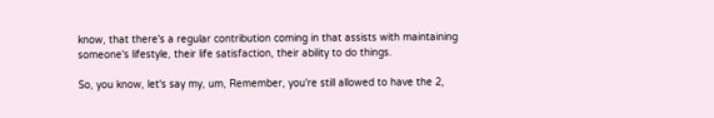know, that there's a regular contribution coming in that assists with maintaining someone's lifestyle, their life satisfaction, their ability to do things.

So, you know, let's say my, um, Remember, you're still allowed to have the 2,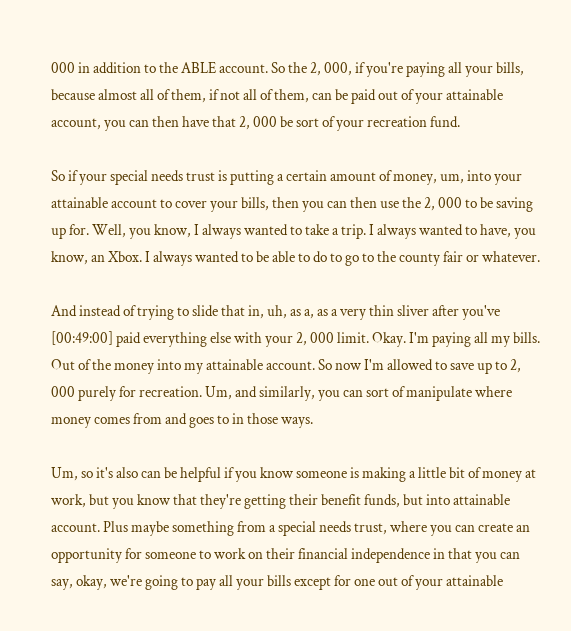000 in addition to the ABLE account. So the 2, 000, if you're paying all your bills, because almost all of them, if not all of them, can be paid out of your attainable account, you can then have that 2, 000 be sort of your recreation fund.

So if your special needs trust is putting a certain amount of money, um, into your attainable account to cover your bills, then you can then use the 2, 000 to be saving up for. Well, you know, I always wanted to take a trip. I always wanted to have, you know, an Xbox. I always wanted to be able to do to go to the county fair or whatever.

And instead of trying to slide that in, uh, as a, as a very thin sliver after you've [00:49:00] paid everything else with your 2, 000 limit. Okay. I'm paying all my bills. Out of the money into my attainable account. So now I'm allowed to save up to 2, 000 purely for recreation. Um, and similarly, you can sort of manipulate where money comes from and goes to in those ways.

Um, so it's also can be helpful if you know someone is making a little bit of money at work, but you know that they're getting their benefit funds, but into attainable account. Plus maybe something from a special needs trust, where you can create an opportunity for someone to work on their financial independence in that you can say, okay, we're going to pay all your bills except for one out of your attainable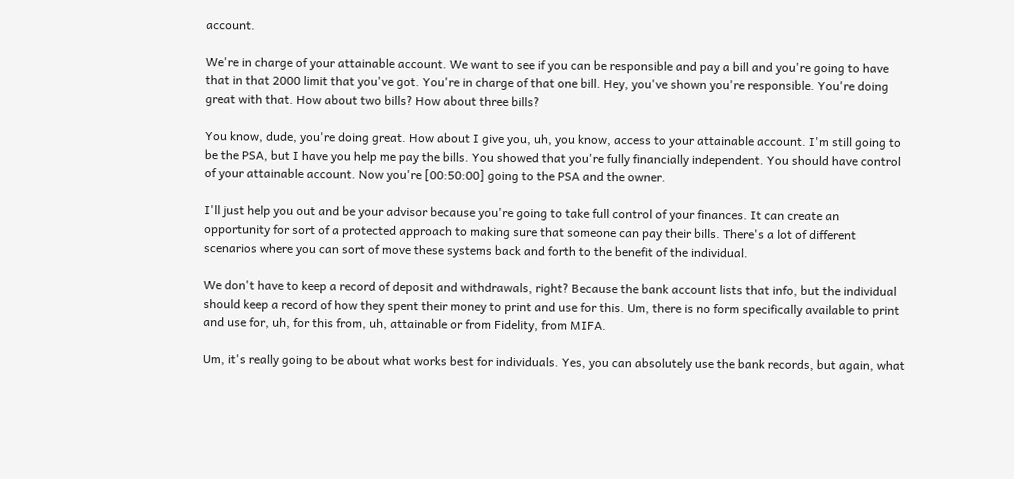account.

We're in charge of your attainable account. We want to see if you can be responsible and pay a bill and you're going to have that in that 2000 limit that you've got. You're in charge of that one bill. Hey, you've shown you're responsible. You're doing great with that. How about two bills? How about three bills?

You know, dude, you're doing great. How about I give you, uh, you know, access to your attainable account. I'm still going to be the PSA, but I have you help me pay the bills. You showed that you're fully financially independent. You should have control of your attainable account. Now you're [00:50:00] going to the PSA and the owner.

I'll just help you out and be your advisor because you're going to take full control of your finances. It can create an opportunity for sort of a protected approach to making sure that someone can pay their bills. There's a lot of different scenarios where you can sort of move these systems back and forth to the benefit of the individual.

We don't have to keep a record of deposit and withdrawals, right? Because the bank account lists that info, but the individual should keep a record of how they spent their money to print and use for this. Um, there is no form specifically available to print and use for, uh, for this from, uh, attainable or from Fidelity, from MIFA.

Um, it's really going to be about what works best for individuals. Yes, you can absolutely use the bank records, but again, what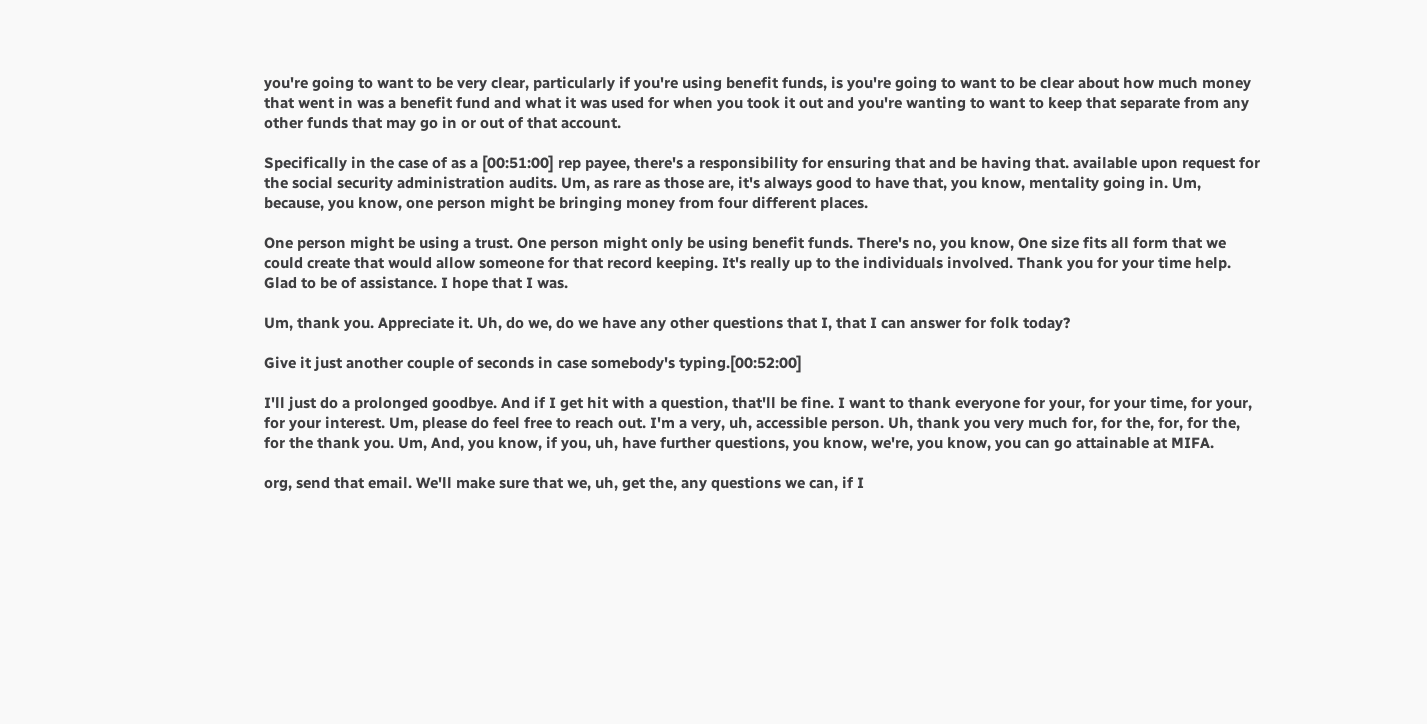you're going to want to be very clear, particularly if you're using benefit funds, is you're going to want to be clear about how much money that went in was a benefit fund and what it was used for when you took it out and you're wanting to want to keep that separate from any other funds that may go in or out of that account.

Specifically in the case of as a [00:51:00] rep payee, there's a responsibility for ensuring that and be having that. available upon request for the social security administration audits. Um, as rare as those are, it's always good to have that, you know, mentality going in. Um, because, you know, one person might be bringing money from four different places.

One person might be using a trust. One person might only be using benefit funds. There's no, you know, One size fits all form that we could create that would allow someone for that record keeping. It's really up to the individuals involved. Thank you for your time help. Glad to be of assistance. I hope that I was.

Um, thank you. Appreciate it. Uh, do we, do we have any other questions that I, that I can answer for folk today?

Give it just another couple of seconds in case somebody's typing.[00:52:00]

I'll just do a prolonged goodbye. And if I get hit with a question, that'll be fine. I want to thank everyone for your, for your time, for your, for your interest. Um, please do feel free to reach out. I'm a very, uh, accessible person. Uh, thank you very much for, for the, for, for the, for the thank you. Um, And, you know, if you, uh, have further questions, you know, we're, you know, you can go attainable at MIFA.

org, send that email. We'll make sure that we, uh, get the, any questions we can, if I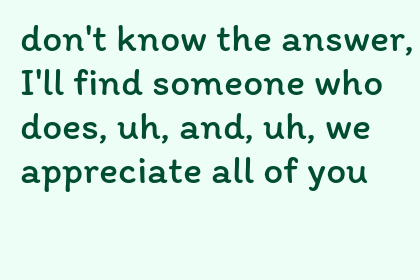don't know the answer, I'll find someone who does, uh, and, uh, we appreciate all of you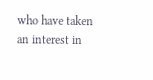who have taken an interest in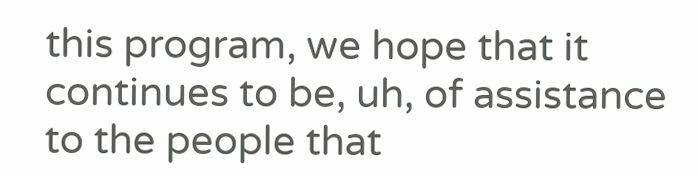this program, we hope that it continues to be, uh, of assistance to the people that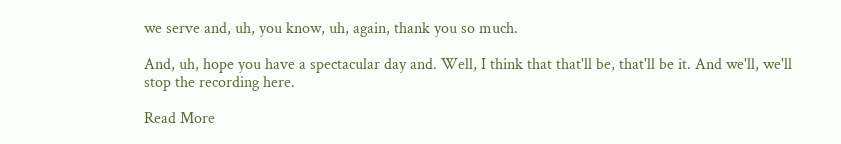we serve and, uh, you know, uh, again, thank you so much.

And, uh, hope you have a spectacular day and. Well, I think that that'll be, that'll be it. And we'll, we'll stop the recording here.

Read More